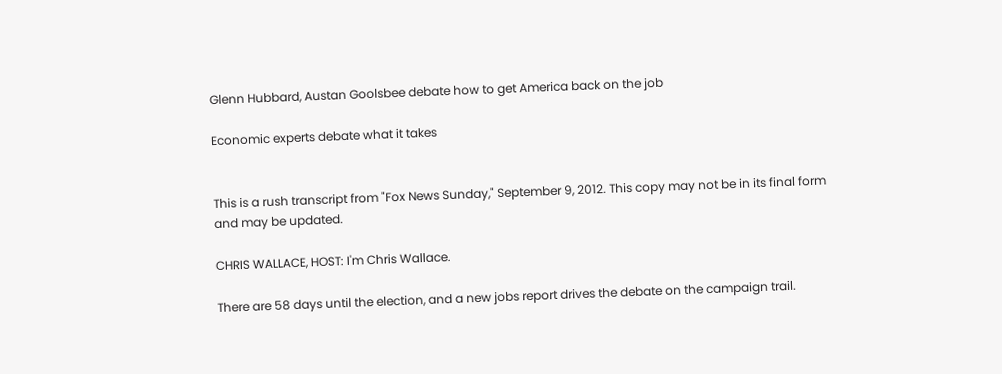Glenn Hubbard, Austan Goolsbee debate how to get America back on the job

Economic experts debate what it takes


This is a rush transcript from "Fox News Sunday," September 9, 2012. This copy may not be in its final form and may be updated.

CHRIS WALLACE, HOST: I'm Chris Wallace.

There are 58 days until the election, and a new jobs report drives the debate on the campaign trail.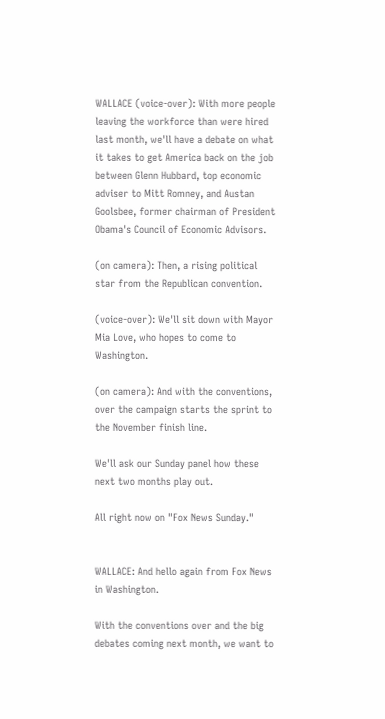WALLACE (voice-over): With more people leaving the workforce than were hired last month, we'll have a debate on what it takes to get America back on the job between Glenn Hubbard, top economic adviser to Mitt Romney, and Austan Goolsbee, former chairman of President Obama's Council of Economic Advisors.

(on camera): Then, a rising political star from the Republican convention.

(voice-over): We'll sit down with Mayor Mia Love, who hopes to come to Washington.

(on camera): And with the conventions, over the campaign starts the sprint to the November finish line.

We'll ask our Sunday panel how these next two months play out.

All right now on "Fox News Sunday."


WALLACE: And hello again from Fox News in Washington.

With the conventions over and the big debates coming next month, we want to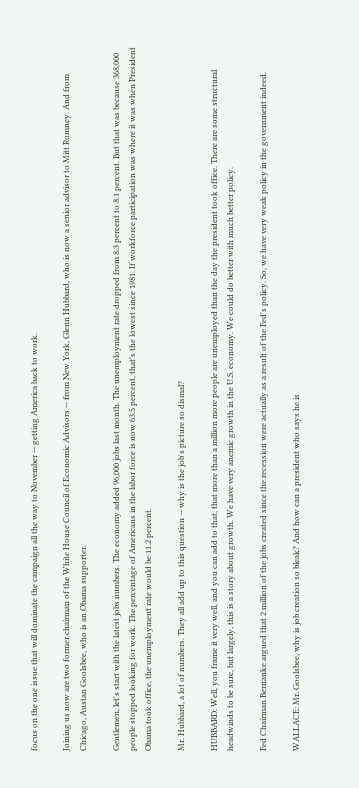focus on the one issue that will dominate the campaign all the way to November -- getting America back to work.

Joining us now are two former chairman of the White House Council of Economic Advisors -- from New York, Glenn Hubbard, who is now a senior advisor to Mitt Romney. And from Chicago, Austan Goolsbee, who is an Obama supporter.

Gentlemen, let's start with the latest jobs numbers. The economy added 96,000 jobs last month. The unemployment rate dropped from 8.3 percent to 8.1 percent. But that was because 368,000 people stopped looking for work. The percentage of Americans in the labor force is now 63.5 percent, that's the lowest since 1981. If workforce participation was where it was when President Obama took office, the unemployment rate would be 11.2 percent.

Mr. Hubbard, a lot of numbers. They all add up to this question -- why is the job's picture so dismal?

HUBBARD: Well, you frame it very well, and you can add to that, that more than a million more people are unemployed than the day the president took office. There are some structural headwinds to be sure, but largely, this is a story about growth. We have very anemic growth in the U.S. economy. We could do better with much better policy.

Fed Chairman Bernanke argued that 2 million of the jobs created since the recession were actually as a result of the Fed's policy. So, we have very weak policy in the government indeed.

WALLACE: Mr. Goolsbee, why is job creation so bleak? And how can a president who says he is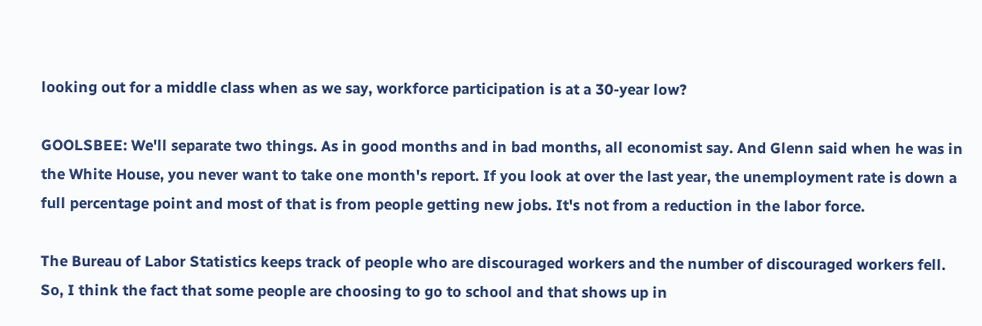looking out for a middle class when as we say, workforce participation is at a 30-year low?

GOOLSBEE: We'll separate two things. As in good months and in bad months, all economist say. And Glenn said when he was in the White House, you never want to take one month's report. If you look at over the last year, the unemployment rate is down a full percentage point and most of that is from people getting new jobs. It's not from a reduction in the labor force.

The Bureau of Labor Statistics keeps track of people who are discouraged workers and the number of discouraged workers fell. So, I think the fact that some people are choosing to go to school and that shows up in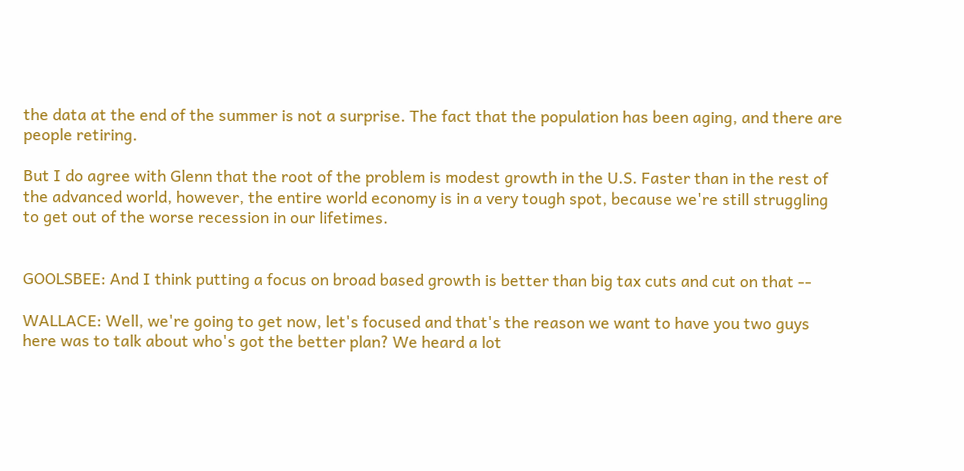the data at the end of the summer is not a surprise. The fact that the population has been aging, and there are people retiring.

But I do agree with Glenn that the root of the problem is modest growth in the U.S. Faster than in the rest of the advanced world, however, the entire world economy is in a very tough spot, because we're still struggling to get out of the worse recession in our lifetimes.


GOOLSBEE: And I think putting a focus on broad based growth is better than big tax cuts and cut on that --

WALLACE: Well, we're going to get now, let's focused and that's the reason we want to have you two guys here was to talk about who's got the better plan? We heard a lot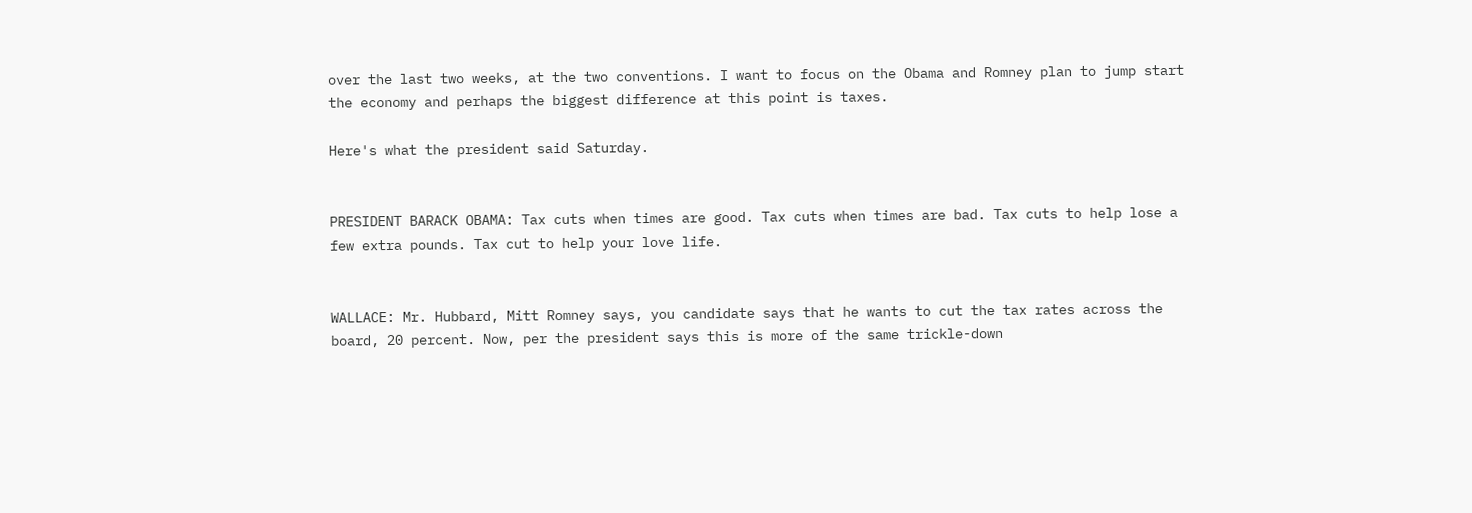over the last two weeks, at the two conventions. I want to focus on the Obama and Romney plan to jump start the economy and perhaps the biggest difference at this point is taxes.

Here's what the president said Saturday.


PRESIDENT BARACK OBAMA: Tax cuts when times are good. Tax cuts when times are bad. Tax cuts to help lose a few extra pounds. Tax cut to help your love life.


WALLACE: Mr. Hubbard, Mitt Romney says, you candidate says that he wants to cut the tax rates across the board, 20 percent. Now, per the president says this is more of the same trickle-down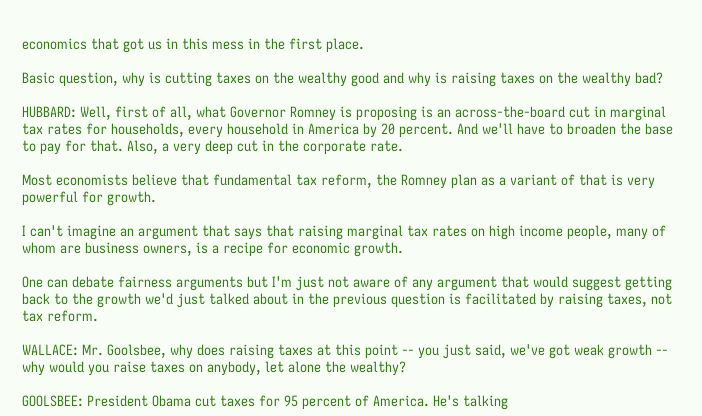economics that got us in this mess in the first place.

Basic question, why is cutting taxes on the wealthy good and why is raising taxes on the wealthy bad?

HUBBARD: Well, first of all, what Governor Romney is proposing is an across-the-board cut in marginal tax rates for households, every household in America by 20 percent. And we'll have to broaden the base to pay for that. Also, a very deep cut in the corporate rate.

Most economists believe that fundamental tax reform, the Romney plan as a variant of that is very powerful for growth.

I can't imagine an argument that says that raising marginal tax rates on high income people, many of whom are business owners, is a recipe for economic growth.

One can debate fairness arguments but I'm just not aware of any argument that would suggest getting back to the growth we'd just talked about in the previous question is facilitated by raising taxes, not tax reform.

WALLACE: Mr. Goolsbee, why does raising taxes at this point -- you just said, we've got weak growth -- why would you raise taxes on anybody, let alone the wealthy?

GOOLSBEE: President Obama cut taxes for 95 percent of America. He's talking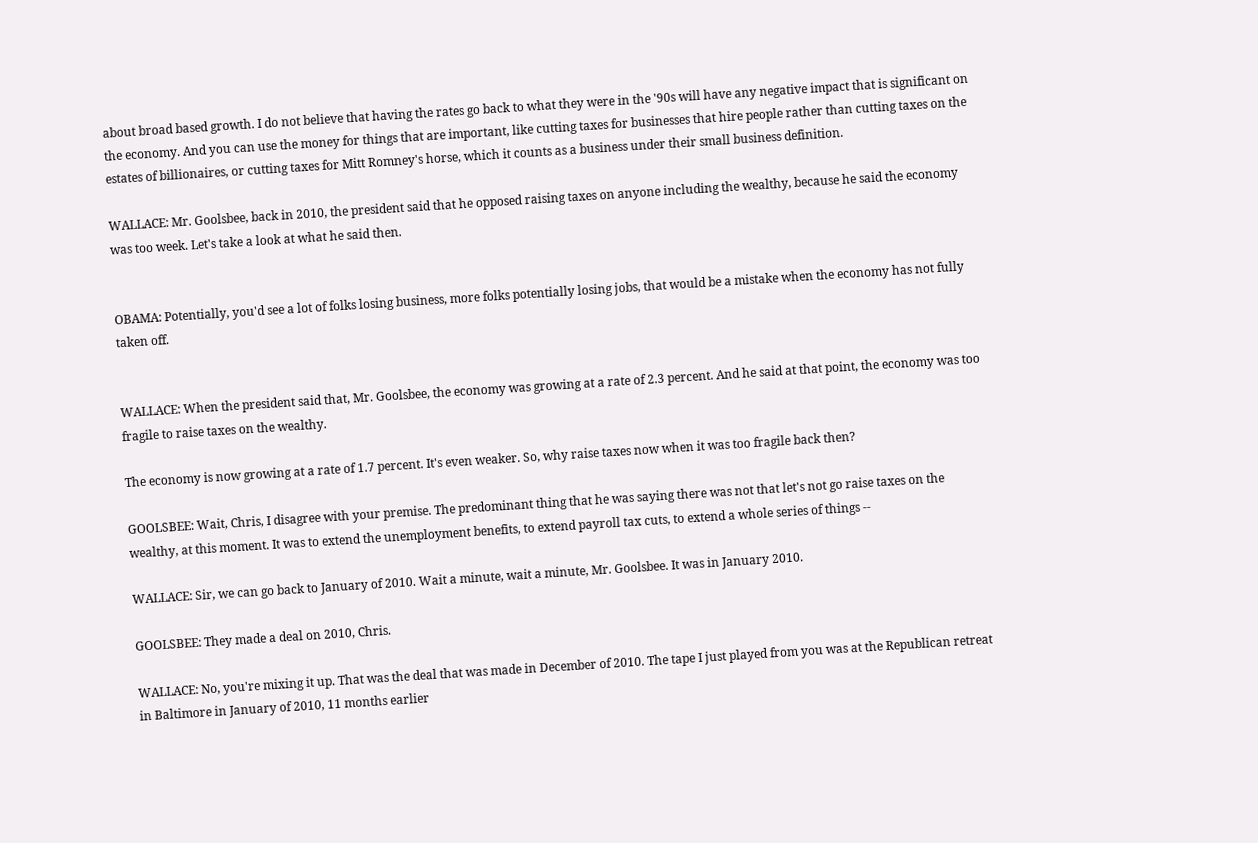about broad based growth. I do not believe that having the rates go back to what they were in the '90s will have any negative impact that is significant on the economy. And you can use the money for things that are important, like cutting taxes for businesses that hire people rather than cutting taxes on the estates of billionaires, or cutting taxes for Mitt Romney's horse, which it counts as a business under their small business definition.

WALLACE: Mr. Goolsbee, back in 2010, the president said that he opposed raising taxes on anyone including the wealthy, because he said the economy was too week. Let's take a look at what he said then.


OBAMA: Potentially, you'd see a lot of folks losing business, more folks potentially losing jobs, that would be a mistake when the economy has not fully taken off.


WALLACE: When the president said that, Mr. Goolsbee, the economy was growing at a rate of 2.3 percent. And he said at that point, the economy was too fragile to raise taxes on the wealthy.

The economy is now growing at a rate of 1.7 percent. It's even weaker. So, why raise taxes now when it was too fragile back then?

GOOLSBEE: Wait, Chris, I disagree with your premise. The predominant thing that he was saying there was not that let's not go raise taxes on the wealthy, at this moment. It was to extend the unemployment benefits, to extend payroll tax cuts, to extend a whole series of things --

WALLACE: Sir, we can go back to January of 2010. Wait a minute, wait a minute, Mr. Goolsbee. It was in January 2010.

GOOLSBEE: They made a deal on 2010, Chris.

WALLACE: No, you're mixing it up. That was the deal that was made in December of 2010. The tape I just played from you was at the Republican retreat in Baltimore in January of 2010, 11 months earlier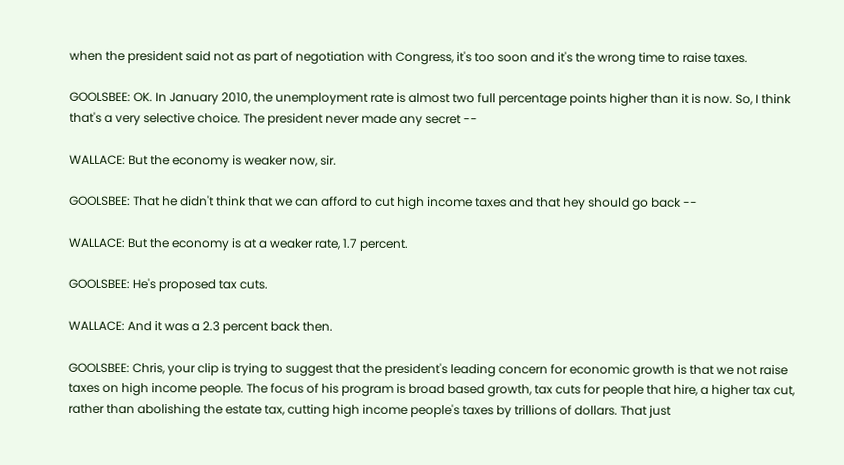when the president said not as part of negotiation with Congress, it's too soon and it's the wrong time to raise taxes.

GOOLSBEE: OK. In January 2010, the unemployment rate is almost two full percentage points higher than it is now. So, I think that's a very selective choice. The president never made any secret --

WALLACE: But the economy is weaker now, sir.

GOOLSBEE: That he didn't think that we can afford to cut high income taxes and that hey should go back --

WALLACE: But the economy is at a weaker rate, 1.7 percent.

GOOLSBEE: He's proposed tax cuts.

WALLACE: And it was a 2.3 percent back then.

GOOLSBEE: Chris, your clip is trying to suggest that the president's leading concern for economic growth is that we not raise taxes on high income people. The focus of his program is broad based growth, tax cuts for people that hire, a higher tax cut, rather than abolishing the estate tax, cutting high income people's taxes by trillions of dollars. That just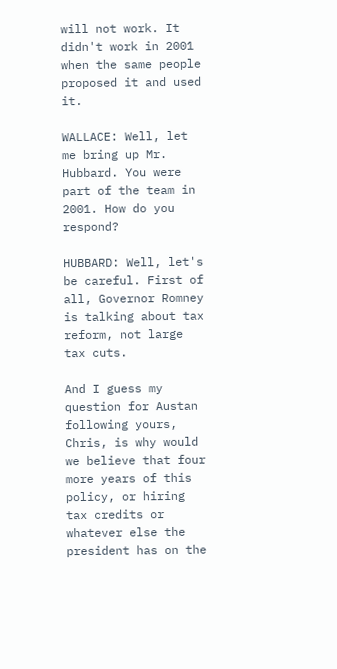will not work. It didn't work in 2001 when the same people proposed it and used it.

WALLACE: Well, let me bring up Mr. Hubbard. You were part of the team in 2001. How do you respond?

HUBBARD: Well, let's be careful. First of all, Governor Romney is talking about tax reform, not large tax cuts.

And I guess my question for Austan following yours, Chris, is why would we believe that four more years of this policy, or hiring tax credits or whatever else the president has on the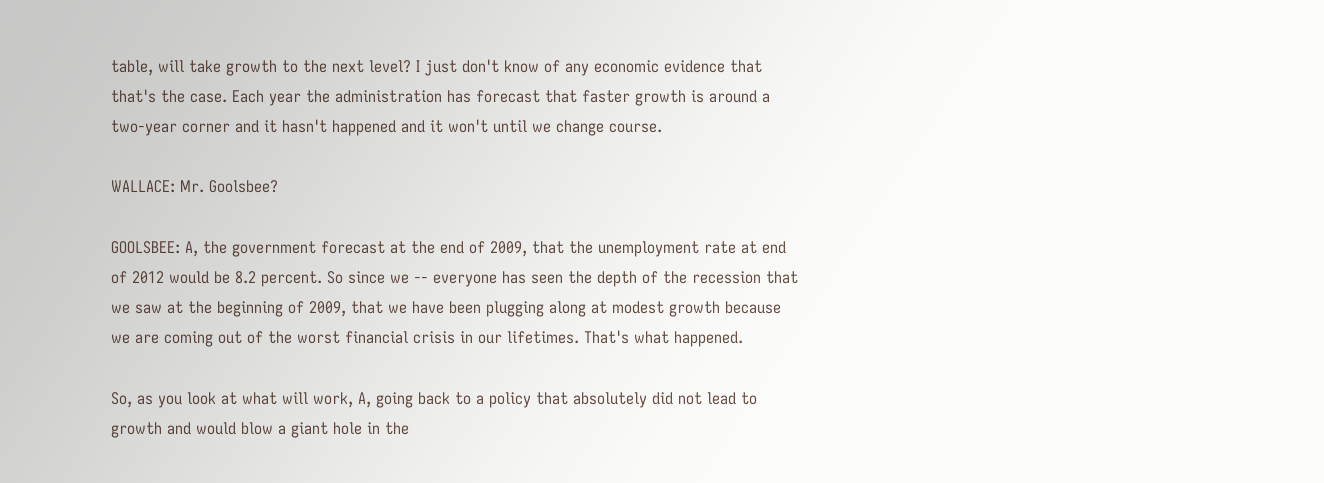table, will take growth to the next level? I just don't know of any economic evidence that that's the case. Each year the administration has forecast that faster growth is around a two-year corner and it hasn't happened and it won't until we change course.

WALLACE: Mr. Goolsbee?

GOOLSBEE: A, the government forecast at the end of 2009, that the unemployment rate at end of 2012 would be 8.2 percent. So since we -- everyone has seen the depth of the recession that we saw at the beginning of 2009, that we have been plugging along at modest growth because we are coming out of the worst financial crisis in our lifetimes. That's what happened.

So, as you look at what will work, A, going back to a policy that absolutely did not lead to growth and would blow a giant hole in the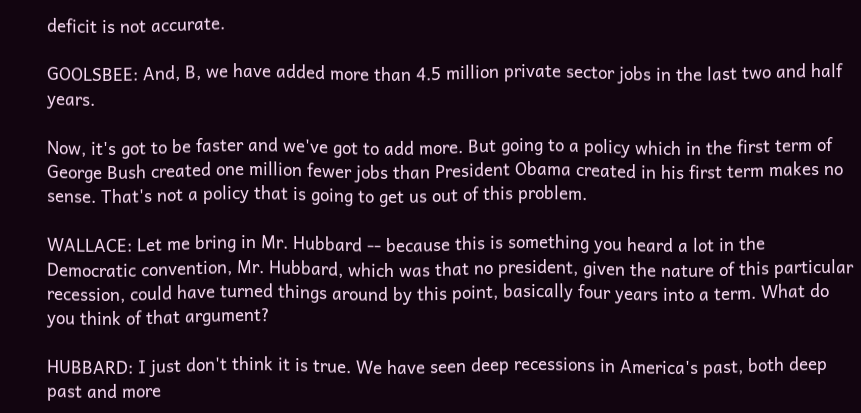deficit is not accurate.

GOOLSBEE: And, B, we have added more than 4.5 million private sector jobs in the last two and half years.

Now, it's got to be faster and we've got to add more. But going to a policy which in the first term of George Bush created one million fewer jobs than President Obama created in his first term makes no sense. That's not a policy that is going to get us out of this problem.

WALLACE: Let me bring in Mr. Hubbard -- because this is something you heard a lot in the Democratic convention, Mr. Hubbard, which was that no president, given the nature of this particular recession, could have turned things around by this point, basically four years into a term. What do you think of that argument?

HUBBARD: I just don't think it is true. We have seen deep recessions in America's past, both deep past and more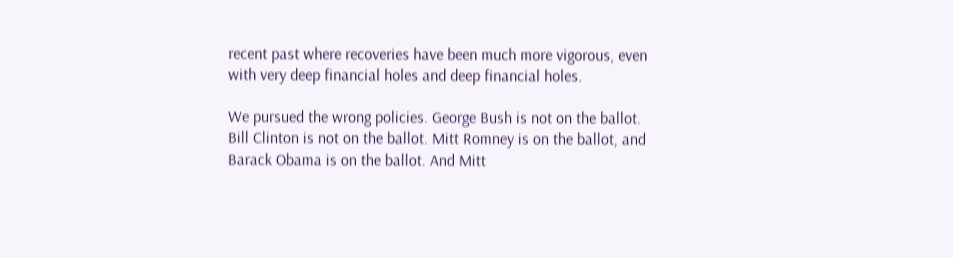recent past where recoveries have been much more vigorous, even with very deep financial holes and deep financial holes.

We pursued the wrong policies. George Bush is not on the ballot. Bill Clinton is not on the ballot. Mitt Romney is on the ballot, and Barack Obama is on the ballot. And Mitt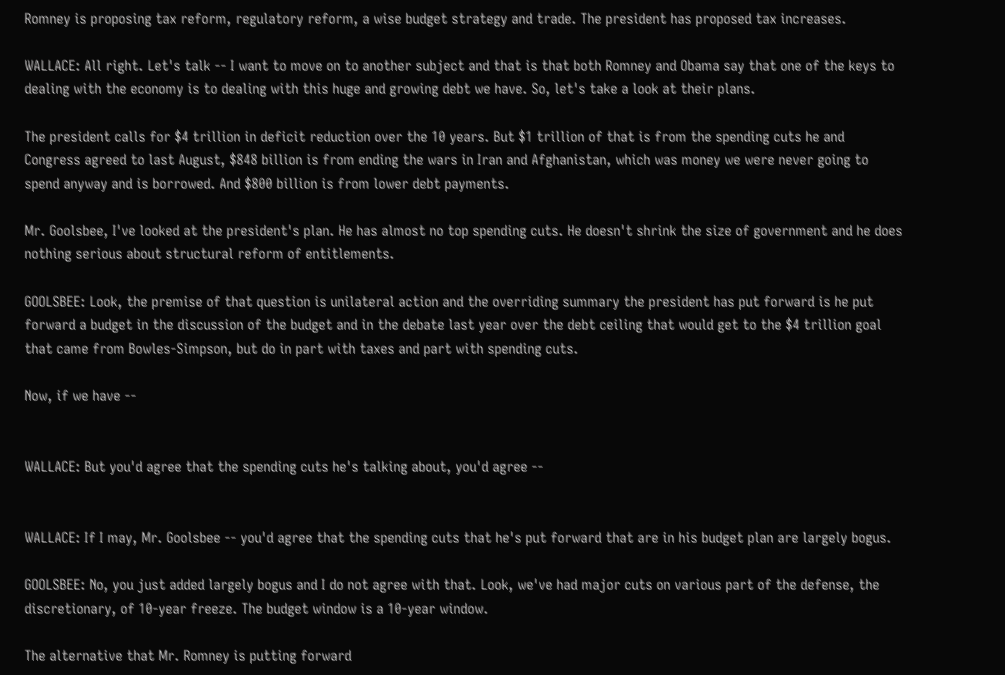Romney is proposing tax reform, regulatory reform, a wise budget strategy and trade. The president has proposed tax increases.

WALLACE: All right. Let's talk -- I want to move on to another subject and that is that both Romney and Obama say that one of the keys to dealing with the economy is to dealing with this huge and growing debt we have. So, let's take a look at their plans.

The president calls for $4 trillion in deficit reduction over the 10 years. But $1 trillion of that is from the spending cuts he and Congress agreed to last August, $848 billion is from ending the wars in Iran and Afghanistan, which was money we were never going to spend anyway and is borrowed. And $800 billion is from lower debt payments.

Mr. Goolsbee, I've looked at the president's plan. He has almost no top spending cuts. He doesn't shrink the size of government and he does nothing serious about structural reform of entitlements.

GOOLSBEE: Look, the premise of that question is unilateral action and the overriding summary the president has put forward is he put forward a budget in the discussion of the budget and in the debate last year over the debt ceiling that would get to the $4 trillion goal that came from Bowles-Simpson, but do in part with taxes and part with spending cuts.

Now, if we have --


WALLACE: But you'd agree that the spending cuts he's talking about, you'd agree --


WALLACE: If I may, Mr. Goolsbee -- you'd agree that the spending cuts that he's put forward that are in his budget plan are largely bogus.

GOOLSBEE: No, you just added largely bogus and I do not agree with that. Look, we've had major cuts on various part of the defense, the discretionary, of 10-year freeze. The budget window is a 10-year window.

The alternative that Mr. Romney is putting forward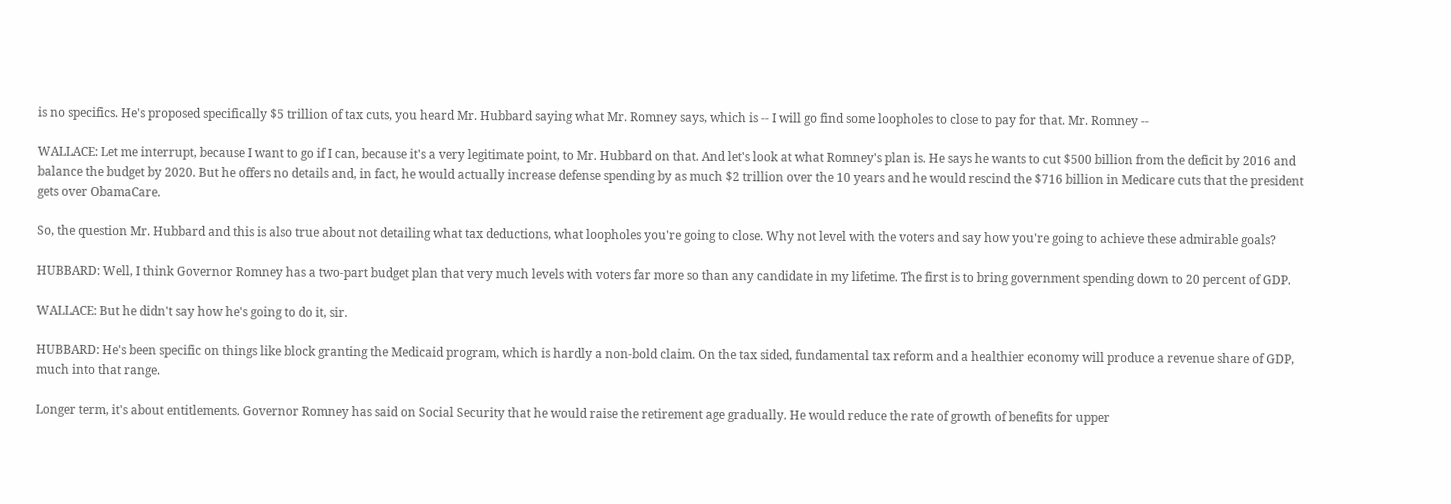is no specifics. He's proposed specifically $5 trillion of tax cuts, you heard Mr. Hubbard saying what Mr. Romney says, which is -- I will go find some loopholes to close to pay for that. Mr. Romney --

WALLACE: Let me interrupt, because I want to go if I can, because it's a very legitimate point, to Mr. Hubbard on that. And let's look at what Romney's plan is. He says he wants to cut $500 billion from the deficit by 2016 and balance the budget by 2020. But he offers no details and, in fact, he would actually increase defense spending by as much $2 trillion over the 10 years and he would rescind the $716 billion in Medicare cuts that the president gets over ObamaCare.

So, the question Mr. Hubbard and this is also true about not detailing what tax deductions, what loopholes you're going to close. Why not level with the voters and say how you're going to achieve these admirable goals?

HUBBARD: Well, I think Governor Romney has a two-part budget plan that very much levels with voters far more so than any candidate in my lifetime. The first is to bring government spending down to 20 percent of GDP.

WALLACE: But he didn't say how he's going to do it, sir.

HUBBARD: He's been specific on things like block granting the Medicaid program, which is hardly a non-bold claim. On the tax sided, fundamental tax reform and a healthier economy will produce a revenue share of GDP, much into that range.

Longer term, it's about entitlements. Governor Romney has said on Social Security that he would raise the retirement age gradually. He would reduce the rate of growth of benefits for upper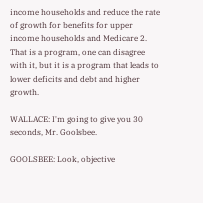income households and reduce the rate of growth for benefits for upper income households and Medicare 2. That is a program, one can disagree with it, but it is a program that leads to lower deficits and debt and higher growth.

WALLACE: I'm going to give you 30 seconds, Mr. Goolsbee.

GOOLSBEE: Look, objective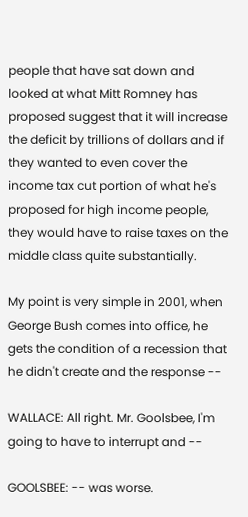people that have sat down and looked at what Mitt Romney has proposed suggest that it will increase the deficit by trillions of dollars and if they wanted to even cover the income tax cut portion of what he's proposed for high income people, they would have to raise taxes on the middle class quite substantially.

My point is very simple in 2001, when George Bush comes into office, he gets the condition of a recession that he didn't create and the response --

WALLACE: All right. Mr. Goolsbee, I'm going to have to interrupt and --

GOOLSBEE: -- was worse.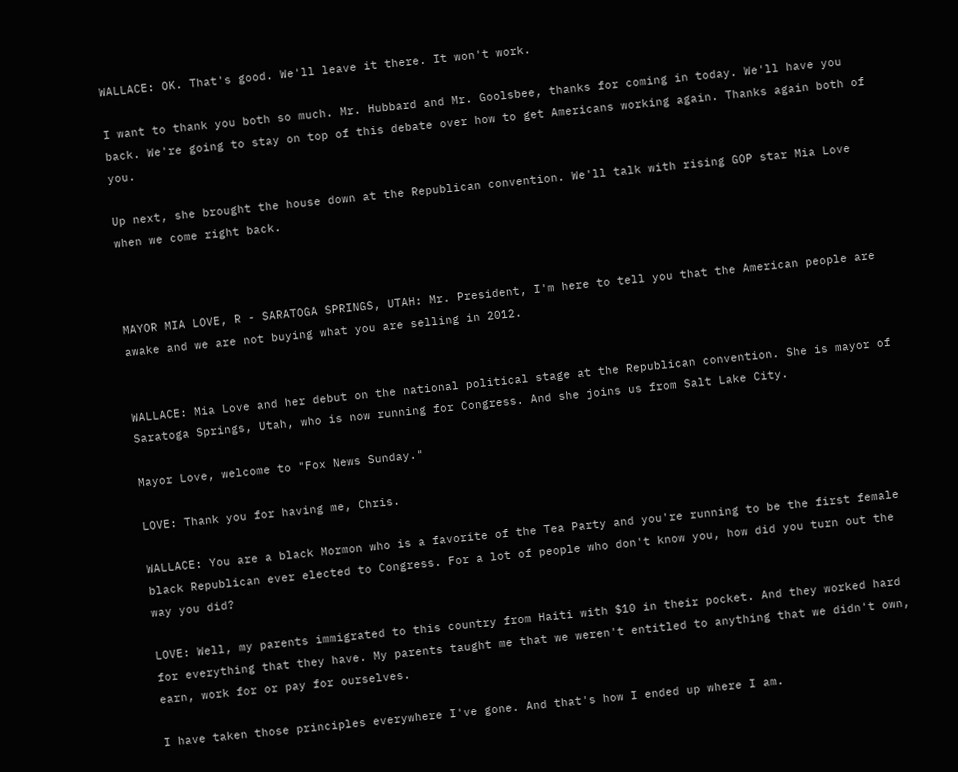WALLACE: OK. That's good. We'll leave it there. It won't work.

I want to thank you both so much. Mr. Hubbard and Mr. Goolsbee, thanks for coming in today. We'll have you back. We're going to stay on top of this debate over how to get Americans working again. Thanks again both of you.

Up next, she brought the house down at the Republican convention. We'll talk with rising GOP star Mia Love when we come right back.



MAYOR MIA LOVE, R - SARATOGA SPRINGS, UTAH: Mr. President, I'm here to tell you that the American people are awake and we are not buying what you are selling in 2012.


WALLACE: Mia Love and her debut on the national political stage at the Republican convention. She is mayor of Saratoga Springs, Utah, who is now running for Congress. And she joins us from Salt Lake City.

Mayor Love, welcome to "Fox News Sunday."

LOVE: Thank you for having me, Chris.

WALLACE: You are a black Mormon who is a favorite of the Tea Party and you're running to be the first female black Republican ever elected to Congress. For a lot of people who don't know you, how did you turn out the way you did?

LOVE: Well, my parents immigrated to this country from Haiti with $10 in their pocket. And they worked hard for everything that they have. My parents taught me that we weren't entitled to anything that we didn't own, earn, work for or pay for ourselves.

I have taken those principles everywhere I've gone. And that's how I ended up where I am.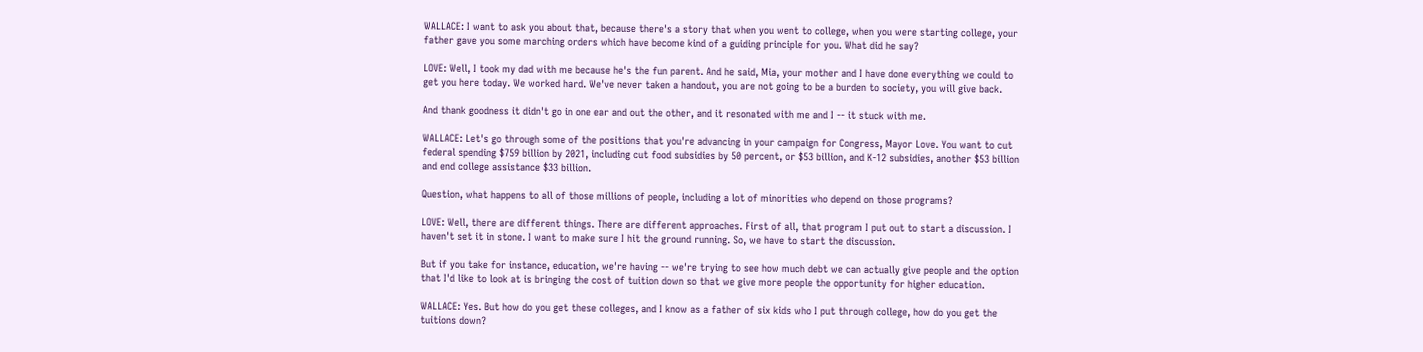WALLACE: I want to ask you about that, because there's a story that when you went to college, when you were starting college, your father gave you some marching orders which have become kind of a guiding principle for you. What did he say?

LOVE: Well, I took my dad with me because he's the fun parent. And he said, Mia, your mother and I have done everything we could to get you here today. We worked hard. We've never taken a handout, you are not going to be a burden to society, you will give back.

And thank goodness it didn't go in one ear and out the other, and it resonated with me and I -- it stuck with me.

WALLACE: Let's go through some of the positions that you're advancing in your campaign for Congress, Mayor Love. You want to cut federal spending $759 billion by 2021, including cut food subsidies by 50 percent, or $53 billion, and K-12 subsidies, another $53 billion and end college assistance $33 billion.

Question, what happens to all of those millions of people, including a lot of minorities who depend on those programs?

LOVE: Well, there are different things. There are different approaches. First of all, that program I put out to start a discussion. I haven't set it in stone. I want to make sure I hit the ground running. So, we have to start the discussion.

But if you take for instance, education, we're having -- we're trying to see how much debt we can actually give people and the option that I'd like to look at is bringing the cost of tuition down so that we give more people the opportunity for higher education.

WALLACE: Yes. But how do you get these colleges, and I know as a father of six kids who I put through college, how do you get the tuitions down?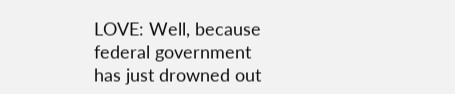LOVE: Well, because federal government has just drowned out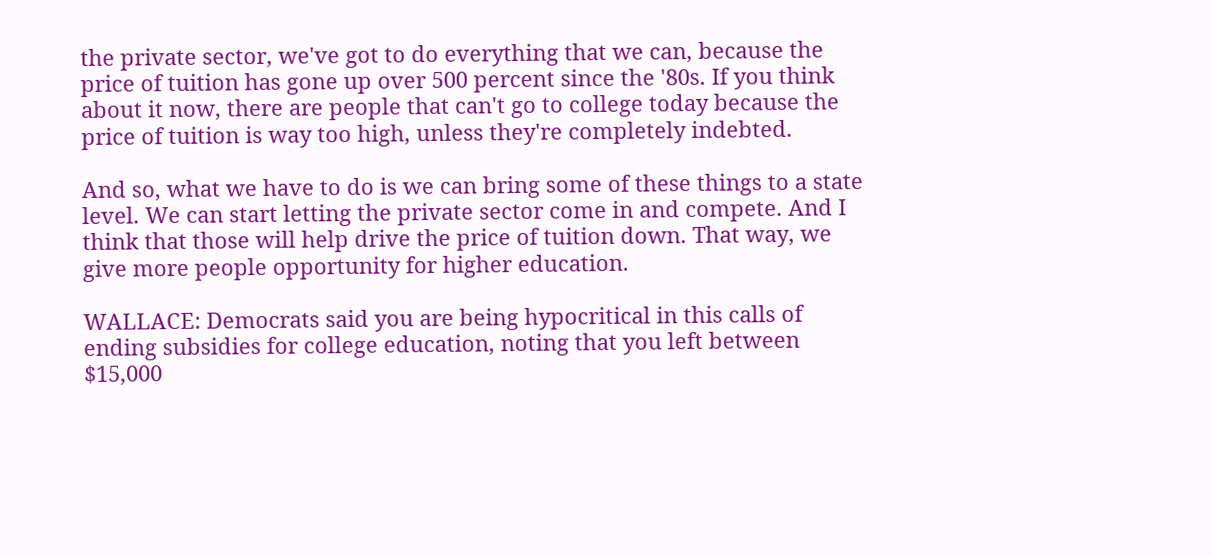the private sector, we've got to do everything that we can, because the price of tuition has gone up over 500 percent since the '80s. If you think about it now, there are people that can't go to college today because the price of tuition is way too high, unless they're completely indebted.

And so, what we have to do is we can bring some of these things to a state level. We can start letting the private sector come in and compete. And I think that those will help drive the price of tuition down. That way, we give more people opportunity for higher education.

WALLACE: Democrats said you are being hypocritical in this calls of ending subsidies for college education, noting that you left between $15,000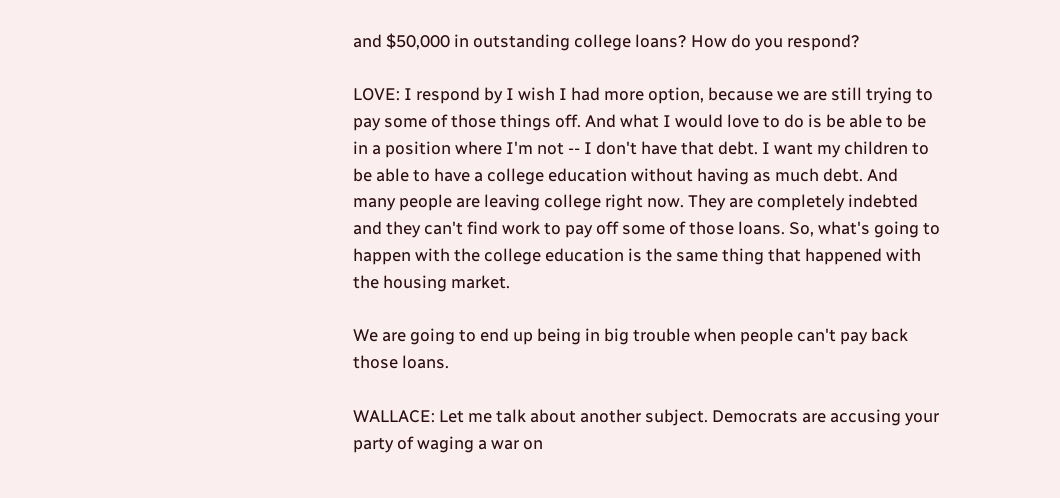and $50,000 in outstanding college loans? How do you respond?

LOVE: I respond by I wish I had more option, because we are still trying to pay some of those things off. And what I would love to do is be able to be in a position where I'm not -- I don't have that debt. I want my children to be able to have a college education without having as much debt. And many people are leaving college right now. They are completely indebted and they can't find work to pay off some of those loans. So, what's going to happen with the college education is the same thing that happened with the housing market.

We are going to end up being in big trouble when people can't pay back those loans.

WALLACE: Let me talk about another subject. Democrats are accusing your party of waging a war on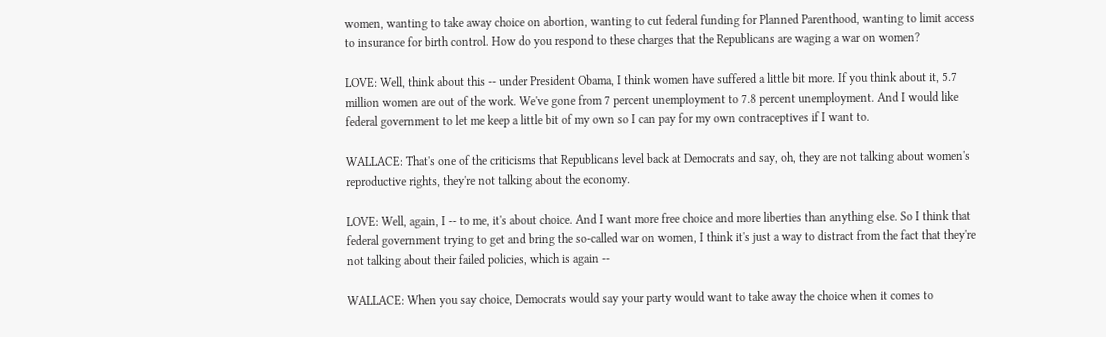women, wanting to take away choice on abortion, wanting to cut federal funding for Planned Parenthood, wanting to limit access to insurance for birth control. How do you respond to these charges that the Republicans are waging a war on women?

LOVE: Well, think about this -- under President Obama, I think women have suffered a little bit more. If you think about it, 5.7 million women are out of the work. We've gone from 7 percent unemployment to 7.8 percent unemployment. And I would like federal government to let me keep a little bit of my own so I can pay for my own contraceptives if I want to.

WALLACE: That's one of the criticisms that Republicans level back at Democrats and say, oh, they are not talking about women's reproductive rights, they're not talking about the economy.

LOVE: Well, again, I -- to me, it's about choice. And I want more free choice and more liberties than anything else. So I think that federal government trying to get and bring the so-called war on women, I think it's just a way to distract from the fact that they're not talking about their failed policies, which is again --

WALLACE: When you say choice, Democrats would say your party would want to take away the choice when it comes to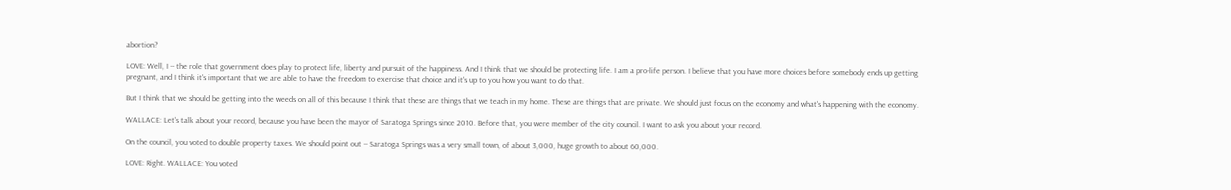abortion?

LOVE: Well, I -- the role that government does play to protect life, liberty and pursuit of the happiness. And I think that we should be protecting life. I am a pro-life person. I believe that you have more choices before somebody ends up getting pregnant, and I think it's important that we are able to have the freedom to exercise that choice and it's up to you how you want to do that.

But I think that we should be getting into the weeds on all of this because I think that these are things that we teach in my home. These are things that are private. We should just focus on the economy and what's happening with the economy.

WALLACE: Let's talk about your record, because you have been the mayor of Saratoga Springs since 2010. Before that, you were member of the city council. I want to ask you about your record.

On the council, you voted to double property taxes. We should point out -- Saratoga Springs was a very small town, of about 3,000, huge growth to about 60,000.

LOVE: Right. WALLACE: You voted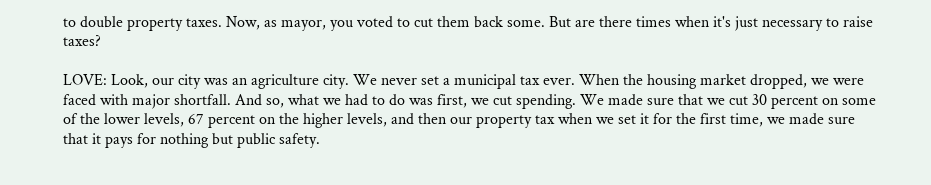to double property taxes. Now, as mayor, you voted to cut them back some. But are there times when it's just necessary to raise taxes?

LOVE: Look, our city was an agriculture city. We never set a municipal tax ever. When the housing market dropped, we were faced with major shortfall. And so, what we had to do was first, we cut spending. We made sure that we cut 30 percent on some of the lower levels, 67 percent on the higher levels, and then our property tax when we set it for the first time, we made sure that it pays for nothing but public safety.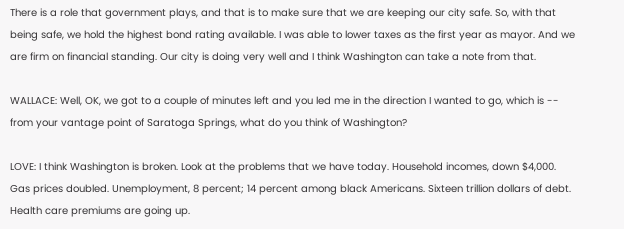There is a role that government plays, and that is to make sure that we are keeping our city safe. So, with that being safe, we hold the highest bond rating available. I was able to lower taxes as the first year as mayor. And we are firm on financial standing. Our city is doing very well and I think Washington can take a note from that.

WALLACE: Well, OK, we got to a couple of minutes left and you led me in the direction I wanted to go, which is -- from your vantage point of Saratoga Springs, what do you think of Washington?

LOVE: I think Washington is broken. Look at the problems that we have today. Household incomes, down $4,000. Gas prices doubled. Unemployment, 8 percent; 14 percent among black Americans. Sixteen trillion dollars of debt. Health care premiums are going up.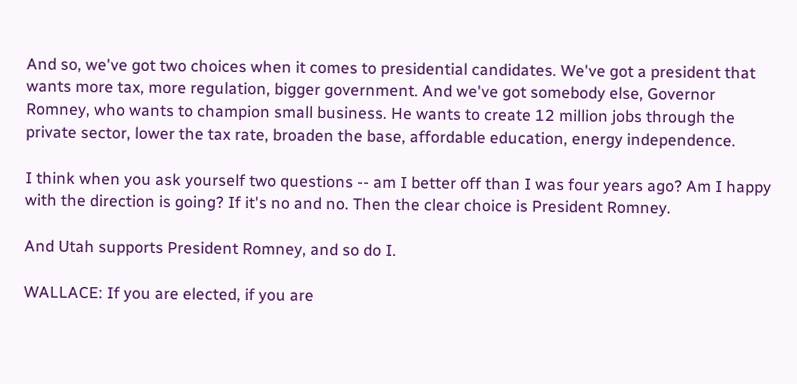And so, we've got two choices when it comes to presidential candidates. We've got a president that wants more tax, more regulation, bigger government. And we've got somebody else, Governor Romney, who wants to champion small business. He wants to create 12 million jobs through the private sector, lower the tax rate, broaden the base, affordable education, energy independence.

I think when you ask yourself two questions -- am I better off than I was four years ago? Am I happy with the direction is going? If it's no and no. Then the clear choice is President Romney.

And Utah supports President Romney, and so do I.

WALLACE: If you are elected, if you are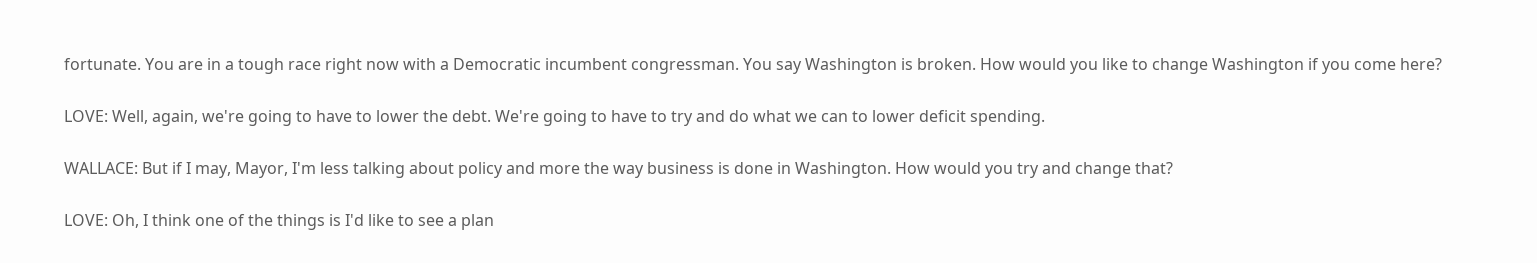fortunate. You are in a tough race right now with a Democratic incumbent congressman. You say Washington is broken. How would you like to change Washington if you come here?

LOVE: Well, again, we're going to have to lower the debt. We're going to have to try and do what we can to lower deficit spending.

WALLACE: But if I may, Mayor, I'm less talking about policy and more the way business is done in Washington. How would you try and change that?

LOVE: Oh, I think one of the things is I'd like to see a plan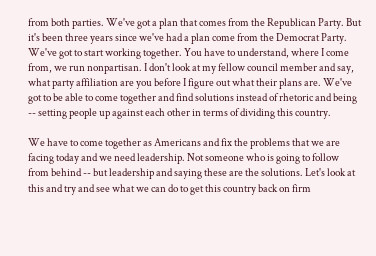from both parties. We've got a plan that comes from the Republican Party. But it's been three years since we've had a plan come from the Democrat Party. We've got to start working together. You have to understand, where I come from, we run nonpartisan. I don't look at my fellow council member and say, what party affiliation are you before I figure out what their plans are. We've got to be able to come together and find solutions instead of rhetoric and being -- setting people up against each other in terms of dividing this country.

We have to come together as Americans and fix the problems that we are facing today and we need leadership. Not someone who is going to follow from behind -- but leadership and saying these are the solutions. Let's look at this and try and see what we can do to get this country back on firm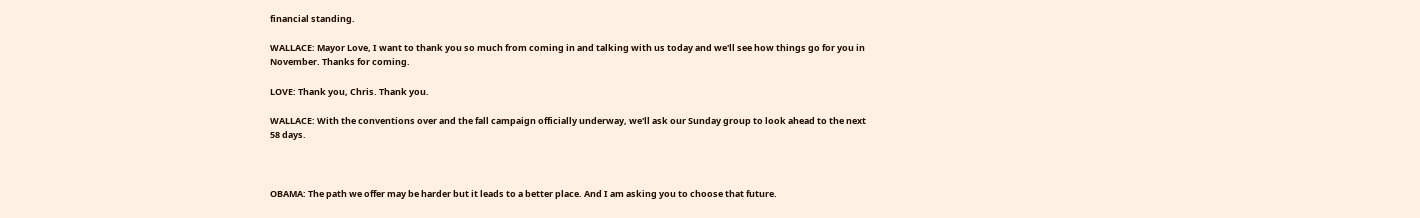financial standing.

WALLACE: Mayor Love, I want to thank you so much from coming in and talking with us today and we'll see how things go for you in November. Thanks for coming.

LOVE: Thank you, Chris. Thank you.

WALLACE: With the conventions over and the fall campaign officially underway, we'll ask our Sunday group to look ahead to the next 58 days.



OBAMA: The path we offer may be harder but it leads to a better place. And I am asking you to choose that future.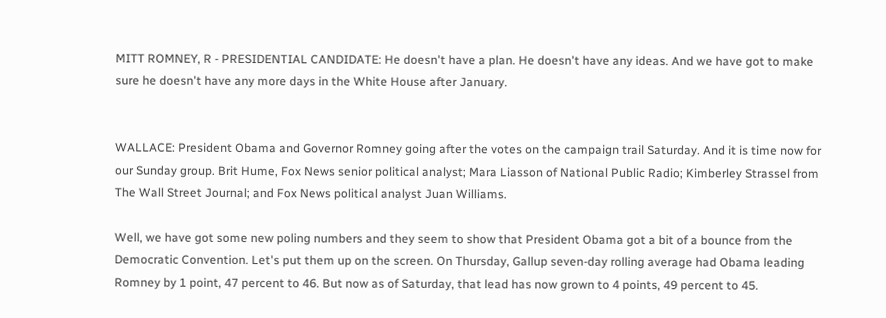MITT ROMNEY, R - PRESIDENTIAL CANDIDATE: He doesn't have a plan. He doesn't have any ideas. And we have got to make sure he doesn't have any more days in the White House after January.


WALLACE: President Obama and Governor Romney going after the votes on the campaign trail Saturday. And it is time now for our Sunday group. Brit Hume, Fox News senior political analyst; Mara Liasson of National Public Radio; Kimberley Strassel from The Wall Street Journal; and Fox News political analyst Juan Williams.

Well, we have got some new poling numbers and they seem to show that President Obama got a bit of a bounce from the Democratic Convention. Let's put them up on the screen. On Thursday, Gallup seven-day rolling average had Obama leading Romney by 1 point, 47 percent to 46. But now as of Saturday, that lead has now grown to 4 points, 49 percent to 45.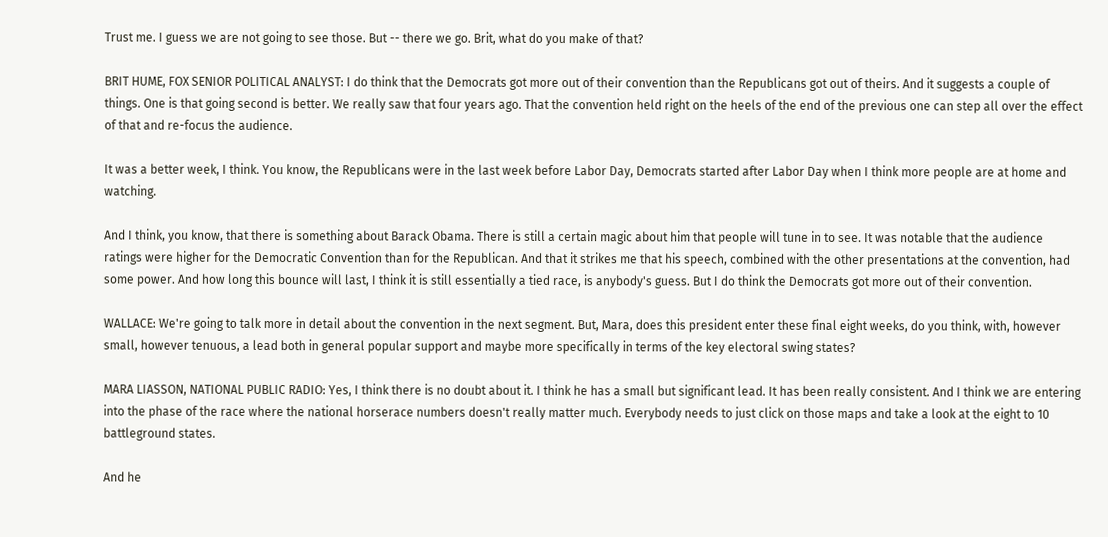Trust me. I guess we are not going to see those. But -- there we go. Brit, what do you make of that?

BRIT HUME, FOX SENIOR POLITICAL ANALYST: I do think that the Democrats got more out of their convention than the Republicans got out of theirs. And it suggests a couple of things. One is that going second is better. We really saw that four years ago. That the convention held right on the heels of the end of the previous one can step all over the effect of that and re-focus the audience.

It was a better week, I think. You know, the Republicans were in the last week before Labor Day, Democrats started after Labor Day when I think more people are at home and watching.

And I think, you know, that there is something about Barack Obama. There is still a certain magic about him that people will tune in to see. It was notable that the audience ratings were higher for the Democratic Convention than for the Republican. And that it strikes me that his speech, combined with the other presentations at the convention, had some power. And how long this bounce will last, I think it is still essentially a tied race, is anybody's guess. But I do think the Democrats got more out of their convention.

WALLACE: We're going to talk more in detail about the convention in the next segment. But, Mara, does this president enter these final eight weeks, do you think, with, however small, however tenuous, a lead both in general popular support and maybe more specifically in terms of the key electoral swing states?

MARA LIASSON, NATIONAL PUBLIC RADIO: Yes, I think there is no doubt about it. I think he has a small but significant lead. It has been really consistent. And I think we are entering into the phase of the race where the national horserace numbers doesn't really matter much. Everybody needs to just click on those maps and take a look at the eight to 10 battleground states.

And he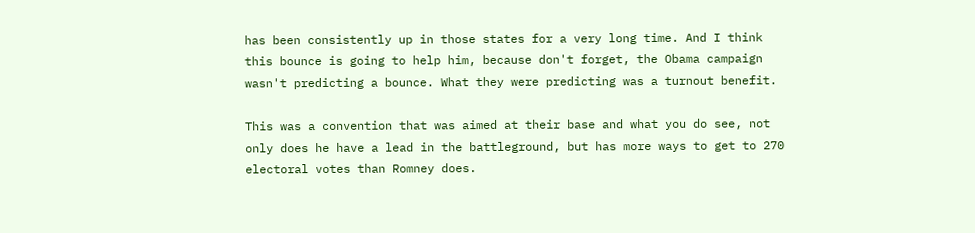has been consistently up in those states for a very long time. And I think this bounce is going to help him, because don't forget, the Obama campaign wasn't predicting a bounce. What they were predicting was a turnout benefit.

This was a convention that was aimed at their base and what you do see, not only does he have a lead in the battleground, but has more ways to get to 270 electoral votes than Romney does.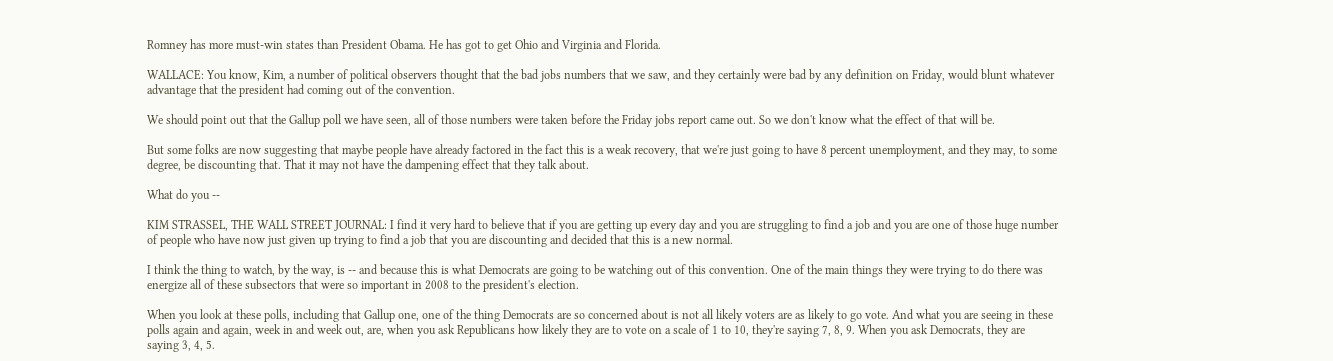Romney has more must-win states than President Obama. He has got to get Ohio and Virginia and Florida.

WALLACE: You know, Kim, a number of political observers thought that the bad jobs numbers that we saw, and they certainly were bad by any definition on Friday, would blunt whatever advantage that the president had coming out of the convention.

We should point out that the Gallup poll we have seen, all of those numbers were taken before the Friday jobs report came out. So we don't know what the effect of that will be.

But some folks are now suggesting that maybe people have already factored in the fact this is a weak recovery, that we're just going to have 8 percent unemployment, and they may, to some degree, be discounting that. That it may not have the dampening effect that they talk about.

What do you --

KIM STRASSEL, THE WALL STREET JOURNAL: I find it very hard to believe that if you are getting up every day and you are struggling to find a job and you are one of those huge number of people who have now just given up trying to find a job that you are discounting and decided that this is a new normal.

I think the thing to watch, by the way, is -- and because this is what Democrats are going to be watching out of this convention. One of the main things they were trying to do there was energize all of these subsectors that were so important in 2008 to the president's election.

When you look at these polls, including that Gallup one, one of the thing Democrats are so concerned about is not all likely voters are as likely to go vote. And what you are seeing in these polls again and again, week in and week out, are, when you ask Republicans how likely they are to vote on a scale of 1 to 10, they're saying 7, 8, 9. When you ask Democrats, they are saying 3, 4, 5.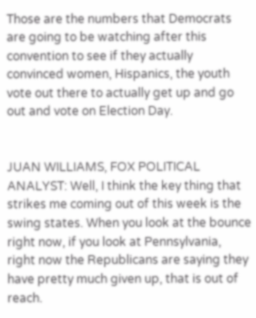Those are the numbers that Democrats are going to be watching after this convention to see if they actually convinced women, Hispanics, the youth vote out there to actually get up and go out and vote on Election Day.


JUAN WILLIAMS, FOX POLITICAL ANALYST: Well, I think the key thing that strikes me coming out of this week is the swing states. When you look at the bounce right now, if you look at Pennsylvania, right now the Republicans are saying they have pretty much given up, that is out of reach.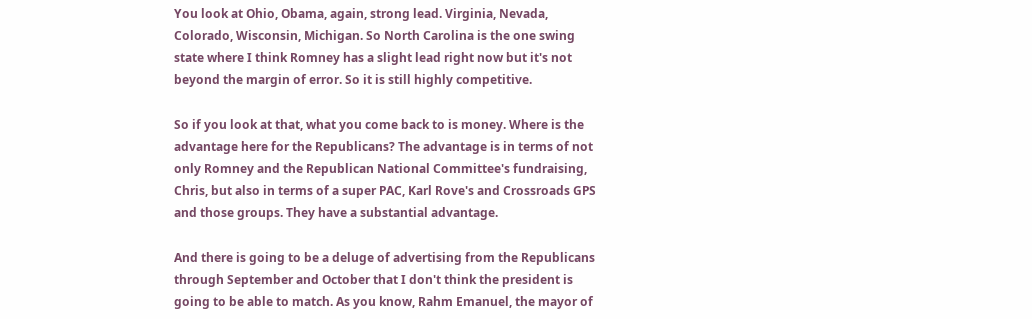You look at Ohio, Obama, again, strong lead. Virginia, Nevada, Colorado, Wisconsin, Michigan. So North Carolina is the one swing state where I think Romney has a slight lead right now but it's not beyond the margin of error. So it is still highly competitive.

So if you look at that, what you come back to is money. Where is the advantage here for the Republicans? The advantage is in terms of not only Romney and the Republican National Committee's fundraising, Chris, but also in terms of a super PAC, Karl Rove's and Crossroads GPS and those groups. They have a substantial advantage.

And there is going to be a deluge of advertising from the Republicans through September and October that I don't think the president is going to be able to match. As you know, Rahm Emanuel, the mayor of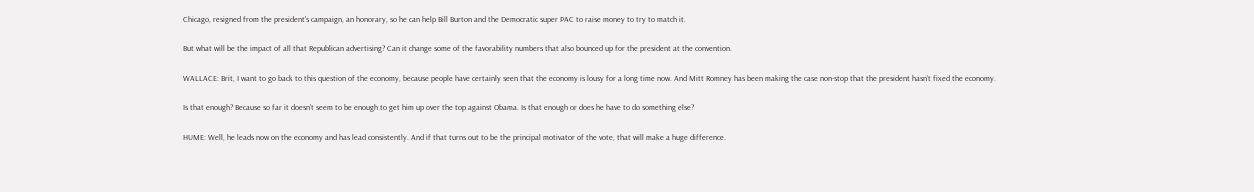Chicago, resigned from the president's campaign, an honorary, so he can help Bill Burton and the Democratic super PAC to raise money to try to match it.

But what will be the impact of all that Republican advertising? Can it change some of the favorability numbers that also bounced up for the president at the convention.

WALLACE: Brit, I want to go back to this question of the economy, because people have certainly seen that the economy is lousy for a long time now. And Mitt Romney has been making the case non-stop that the president hasn't fixed the economy.

Is that enough? Because so far it doesn't seem to be enough to get him up over the top against Obama. Is that enough or does he have to do something else?

HUME: Well, he leads now on the economy and has lead consistently. And if that turns out to be the principal motivator of the vote, that will make a huge difference.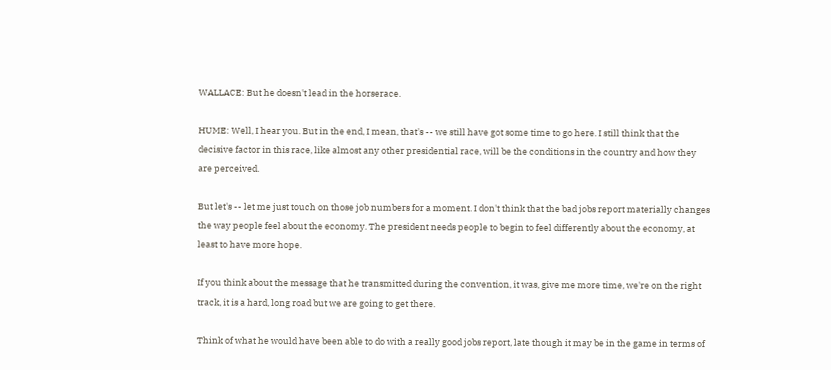WALLACE: But he doesn't lead in the horserace.

HUME: Well, I hear you. But in the end, I mean, that's -- we still have got some time to go here. I still think that the decisive factor in this race, like almost any other presidential race, will be the conditions in the country and how they are perceived.

But let's -- let me just touch on those job numbers for a moment. I don't think that the bad jobs report materially changes the way people feel about the economy. The president needs people to begin to feel differently about the economy, at least to have more hope.

If you think about the message that he transmitted during the convention, it was, give me more time, we're on the right track, it is a hard, long road but we are going to get there.

Think of what he would have been able to do with a really good jobs report, late though it may be in the game in terms of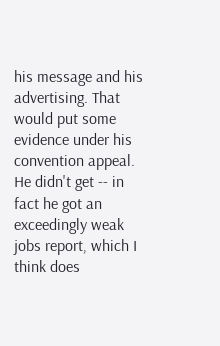his message and his advertising. That would put some evidence under his convention appeal. He didn't get -- in fact he got an exceedingly weak jobs report, which I think does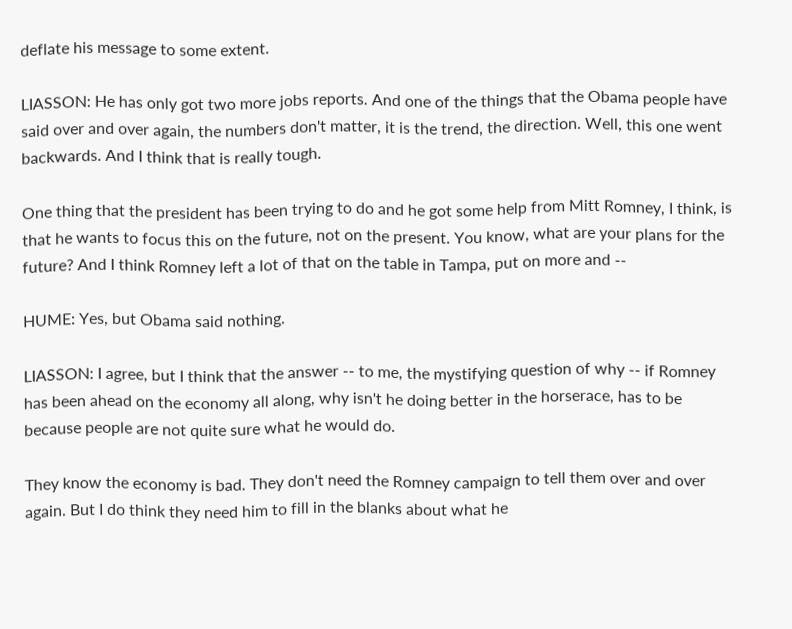deflate his message to some extent.

LIASSON: He has only got two more jobs reports. And one of the things that the Obama people have said over and over again, the numbers don't matter, it is the trend, the direction. Well, this one went backwards. And I think that is really tough.

One thing that the president has been trying to do and he got some help from Mitt Romney, I think, is that he wants to focus this on the future, not on the present. You know, what are your plans for the future? And I think Romney left a lot of that on the table in Tampa, put on more and --

HUME: Yes, but Obama said nothing.

LIASSON: I agree, but I think that the answer -- to me, the mystifying question of why -- if Romney has been ahead on the economy all along, why isn't he doing better in the horserace, has to be because people are not quite sure what he would do.

They know the economy is bad. They don't need the Romney campaign to tell them over and over again. But I do think they need him to fill in the blanks about what he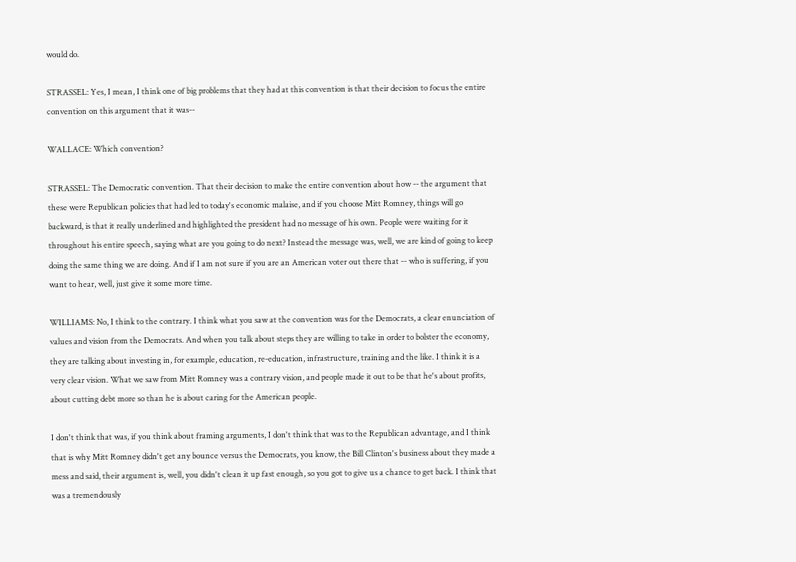would do.

STRASSEL: Yes, I mean, I think one of big problems that they had at this convention is that their decision to focus the entire convention on this argument that it was--

WALLACE: Which convention?

STRASSEL: The Democratic convention. That their decision to make the entire convention about how -- the argument that these were Republican policies that had led to today's economic malaise, and if you choose Mitt Romney, things will go backward, is that it really underlined and highlighted the president had no message of his own. People were waiting for it throughout his entire speech, saying what are you going to do next? Instead the message was, well, we are kind of going to keep doing the same thing we are doing. And if I am not sure if you are an American voter out there that -- who is suffering, if you want to hear, well, just give it some more time.

WILLIAMS: No, I think to the contrary. I think what you saw at the convention was for the Democrats, a clear enunciation of values and vision from the Democrats. And when you talk about steps they are willing to take in order to bolster the economy, they are talking about investing in, for example, education, re-education, infrastructure, training and the like. I think it is a very clear vision. What we saw from Mitt Romney was a contrary vision, and people made it out to be that he's about profits, about cutting debt more so than he is about caring for the American people.

I don't think that was, if you think about framing arguments, I don't think that was to the Republican advantage, and I think that is why Mitt Romney didn't get any bounce versus the Democrats, you know, the Bill Clinton's business about they made a mess and said, their argument is, well, you didn't clean it up fast enough, so you got to give us a chance to get back. I think that was a tremendously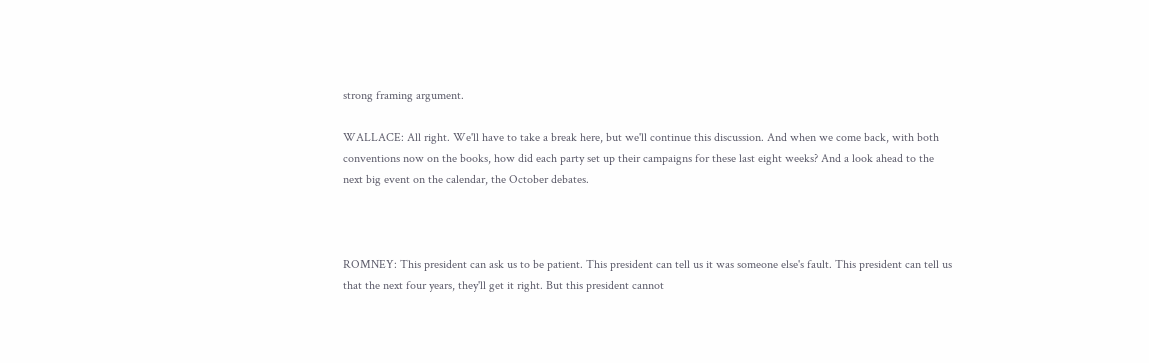strong framing argument.

WALLACE: All right. We'll have to take a break here, but we'll continue this discussion. And when we come back, with both conventions now on the books, how did each party set up their campaigns for these last eight weeks? And a look ahead to the next big event on the calendar, the October debates.



ROMNEY: This president can ask us to be patient. This president can tell us it was someone else's fault. This president can tell us that the next four years, they'll get it right. But this president cannot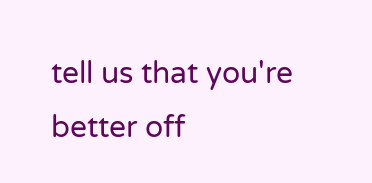tell us that you're better off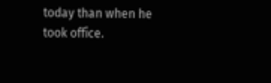today than when he took office.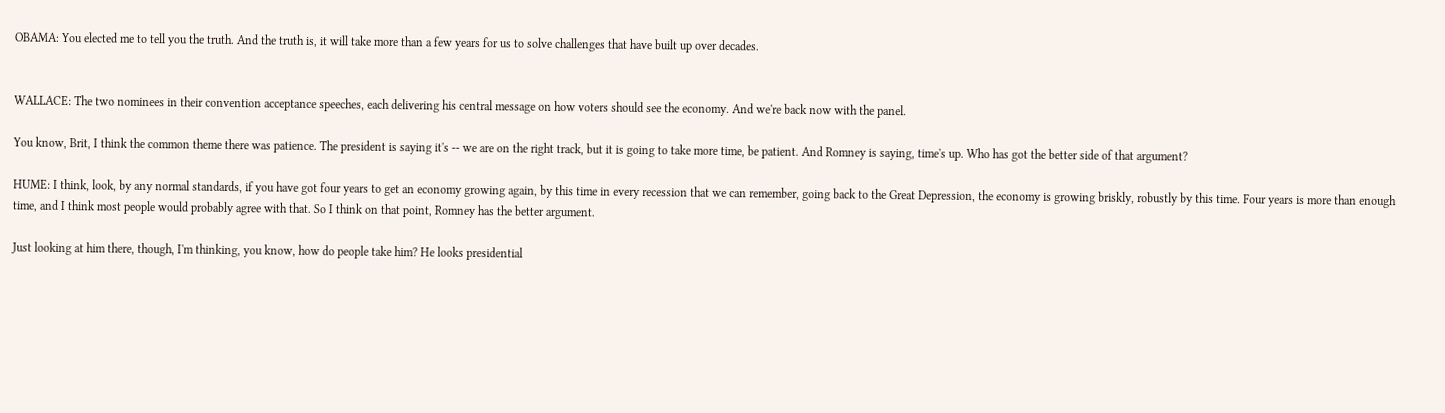OBAMA: You elected me to tell you the truth. And the truth is, it will take more than a few years for us to solve challenges that have built up over decades.


WALLACE: The two nominees in their convention acceptance speeches, each delivering his central message on how voters should see the economy. And we're back now with the panel.

You know, Brit, I think the common theme there was patience. The president is saying it's -- we are on the right track, but it is going to take more time, be patient. And Romney is saying, time's up. Who has got the better side of that argument?

HUME: I think, look, by any normal standards, if you have got four years to get an economy growing again, by this time in every recession that we can remember, going back to the Great Depression, the economy is growing briskly, robustly by this time. Four years is more than enough time, and I think most people would probably agree with that. So I think on that point, Romney has the better argument.

Just looking at him there, though, I'm thinking, you know, how do people take him? He looks presidential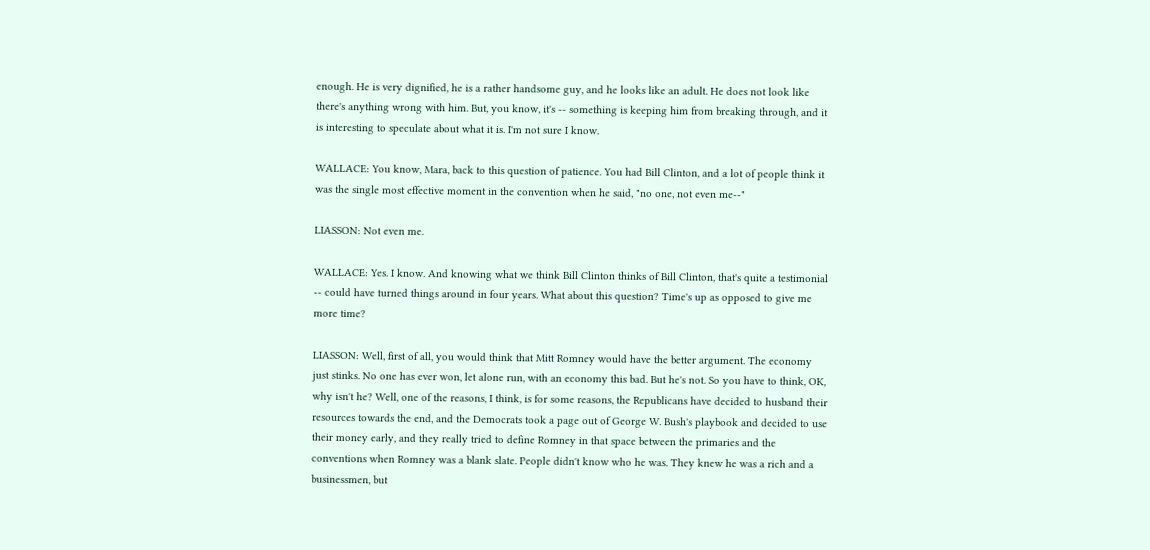enough. He is very dignified, he is a rather handsome guy, and he looks like an adult. He does not look like there's anything wrong with him. But, you know, it's -- something is keeping him from breaking through, and it is interesting to speculate about what it is. I'm not sure I know.

WALLACE: You know, Mara, back to this question of patience. You had Bill Clinton, and a lot of people think it was the single most effective moment in the convention when he said, "no one, not even me--"

LIASSON: Not even me.

WALLACE: Yes. I know. And knowing what we think Bill Clinton thinks of Bill Clinton, that's quite a testimonial -- could have turned things around in four years. What about this question? Time's up as opposed to give me more time?

LIASSON: Well, first of all, you would think that Mitt Romney would have the better argument. The economy just stinks. No one has ever won, let alone run, with an economy this bad. But he's not. So you have to think, OK, why isn't he? Well, one of the reasons, I think, is for some reasons, the Republicans have decided to husband their resources towards the end, and the Democrats took a page out of George W. Bush's playbook and decided to use their money early, and they really tried to define Romney in that space between the primaries and the conventions when Romney was a blank slate. People didn't know who he was. They knew he was a rich and a businessmen, but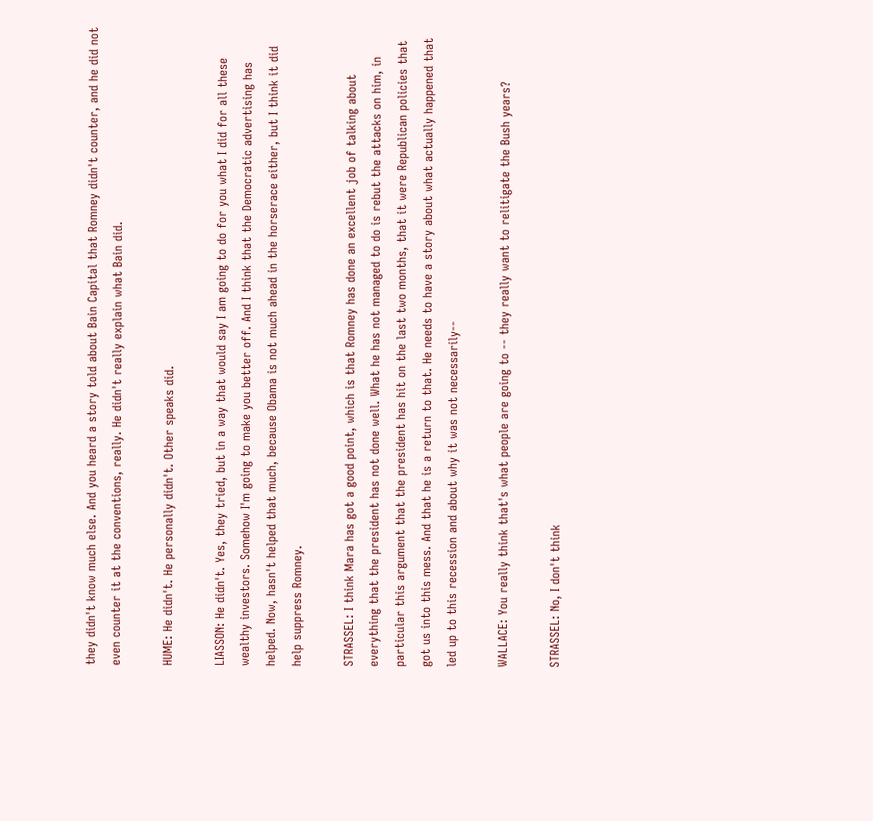they didn't know much else. And you heard a story told about Bain Capital that Romney didn't counter, and he did not even counter it at the conventions, really. He didn't really explain what Bain did.

HUME: He didn't. He personally didn't. Other speaks did.

LIASSON: He didn't. Yes, they tried, but in a way that would say I am going to do for you what I did for all these wealthy investors. Somehow I'm going to make you better off. And I think that the Democratic advertising has helped. Now, hasn't helped that much, because Obama is not much ahead in the horserace either, but I think it did help suppress Romney.

STRASSEL: I think Mara has got a good point, which is that Romney has done an excellent job of talking about everything that the president has not done well. What he has not managed to do is rebut the attacks on him, in particular this argument that the president has hit on the last two months, that it were Republican policies that got us into this mess. And that he is a return to that. He needs to have a story about what actually happened that led up to this recession and about why it was not necessarily--

WALLACE: You really think that's what people are going to -- they really want to relitigate the Bush years?

STRASSEL: No, I don't think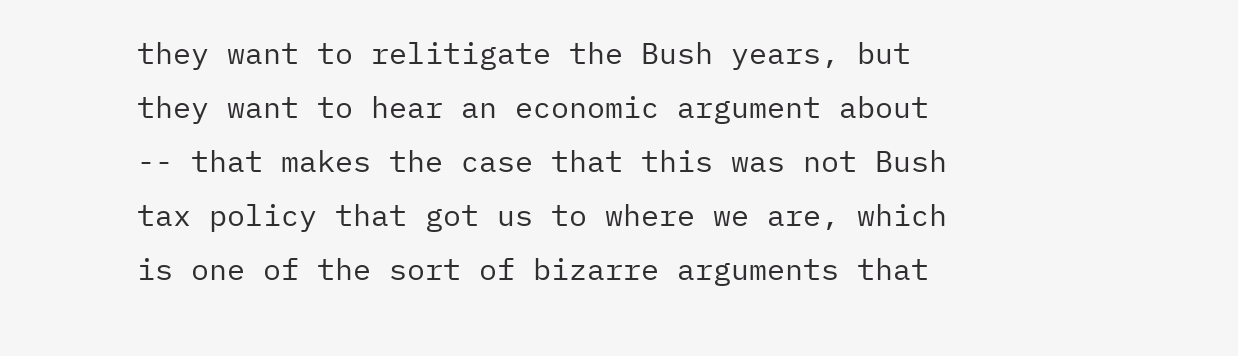they want to relitigate the Bush years, but they want to hear an economic argument about -- that makes the case that this was not Bush tax policy that got us to where we are, which is one of the sort of bizarre arguments that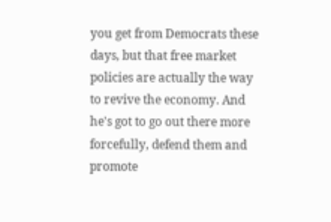you get from Democrats these days, but that free market policies are actually the way to revive the economy. And he's got to go out there more forcefully, defend them and promote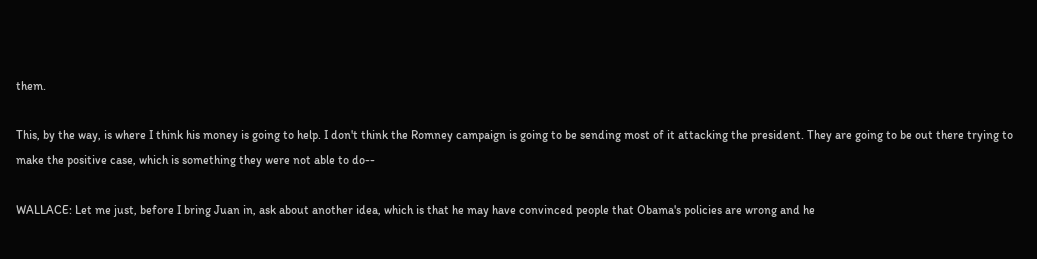them.

This, by the way, is where I think his money is going to help. I don't think the Romney campaign is going to be sending most of it attacking the president. They are going to be out there trying to make the positive case, which is something they were not able to do--

WALLACE: Let me just, before I bring Juan in, ask about another idea, which is that he may have convinced people that Obama's policies are wrong and he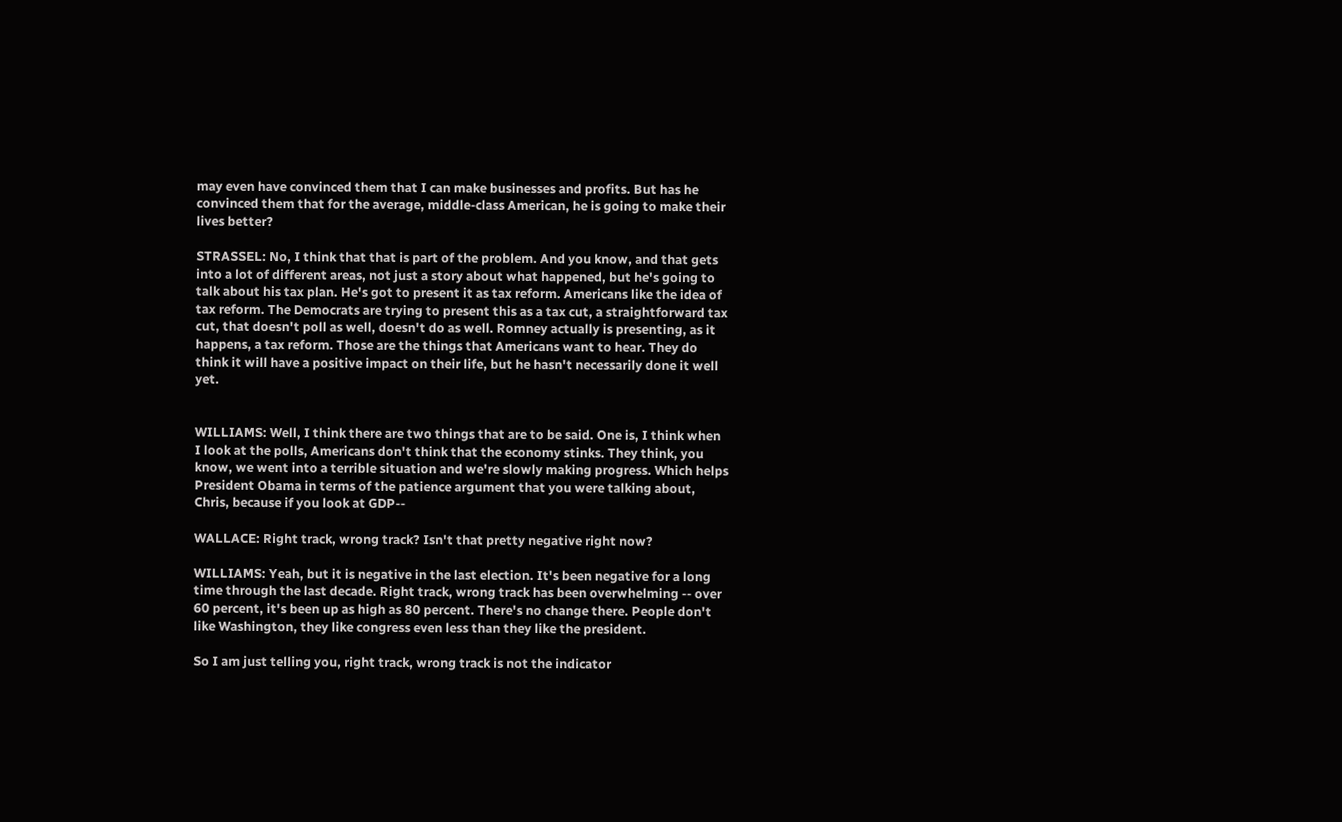may even have convinced them that I can make businesses and profits. But has he convinced them that for the average, middle-class American, he is going to make their lives better?

STRASSEL: No, I think that that is part of the problem. And you know, and that gets into a lot of different areas, not just a story about what happened, but he's going to talk about his tax plan. He's got to present it as tax reform. Americans like the idea of tax reform. The Democrats are trying to present this as a tax cut, a straightforward tax cut, that doesn't poll as well, doesn't do as well. Romney actually is presenting, as it happens, a tax reform. Those are the things that Americans want to hear. They do think it will have a positive impact on their life, but he hasn't necessarily done it well yet.


WILLIAMS: Well, I think there are two things that are to be said. One is, I think when I look at the polls, Americans don't think that the economy stinks. They think, you know, we went into a terrible situation and we're slowly making progress. Which helps President Obama in terms of the patience argument that you were talking about, Chris, because if you look at GDP--

WALLACE: Right track, wrong track? Isn't that pretty negative right now?

WILLIAMS: Yeah, but it is negative in the last election. It's been negative for a long time through the last decade. Right track, wrong track has been overwhelming -- over 60 percent, it's been up as high as 80 percent. There's no change there. People don't like Washington, they like congress even less than they like the president.

So I am just telling you, right track, wrong track is not the indicator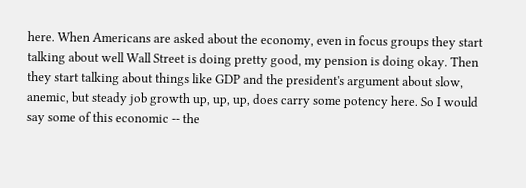here. When Americans are asked about the economy, even in focus groups they start talking about well Wall Street is doing pretty good, my pension is doing okay. Then they start talking about things like GDP and the president's argument about slow, anemic, but steady job growth up, up, up, does carry some potency here. So I would say some of this economic -- the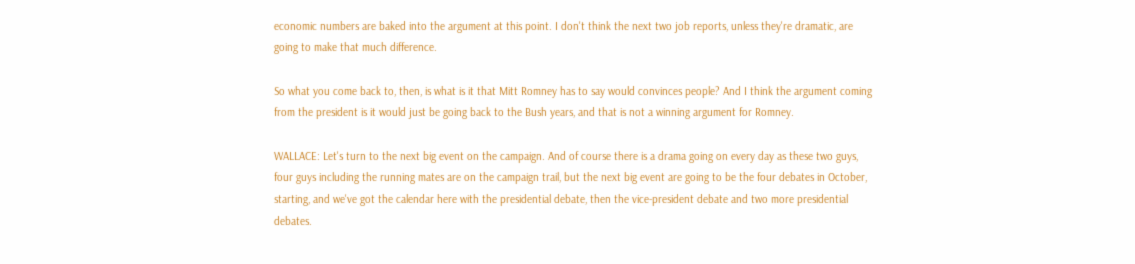economic numbers are baked into the argument at this point. I don't think the next two job reports, unless they're dramatic, are going to make that much difference.

So what you come back to, then, is what is it that Mitt Romney has to say would convinces people? And I think the argument coming from the president is it would just be going back to the Bush years, and that is not a winning argument for Romney.

WALLACE: Let's turn to the next big event on the campaign. And of course there is a drama going on every day as these two guys, four guys including the running mates are on the campaign trail, but the next big event are going to be the four debates in October, starting, and we've got the calendar here with the presidential debate, then the vice-president debate and two more presidential debates.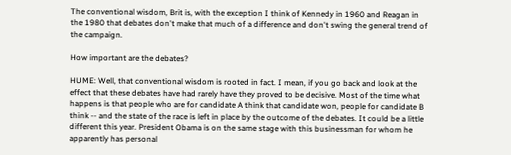The conventional wisdom, Brit is, with the exception I think of Kennedy in 1960 and Reagan in the 1980 that debates don't make that much of a difference and don't swing the general trend of the campaign.

How important are the debates?

HUME: Well, that conventional wisdom is rooted in fact. I mean, if you go back and look at the effect that these debates have had rarely have they proved to be decisive. Most of the time what happens is that people who are for candidate A think that candidate won, people for candidate B think -- and the state of the race is left in place by the outcome of the debates. It could be a little different this year. President Obama is on the same stage with this businessman for whom he apparently has personal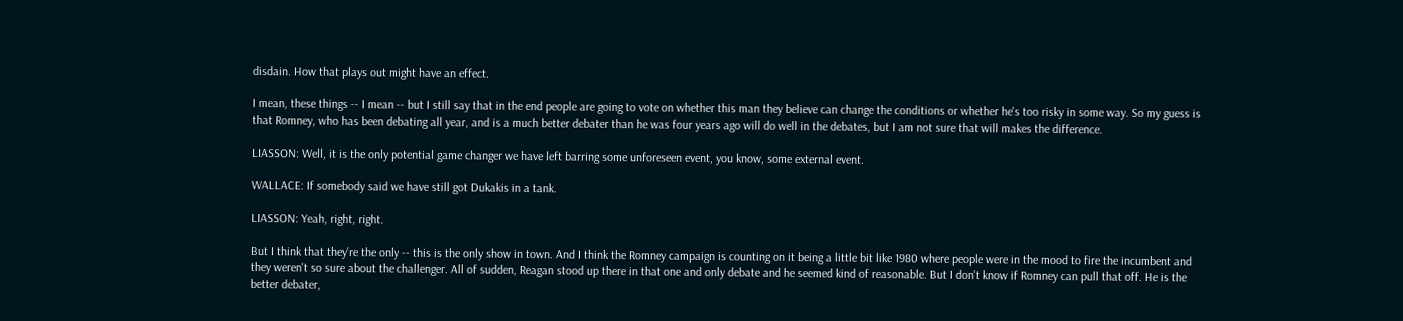disdain. How that plays out might have an effect.

I mean, these things -- I mean -- but I still say that in the end people are going to vote on whether this man they believe can change the conditions or whether he's too risky in some way. So my guess is that Romney, who has been debating all year, and is a much better debater than he was four years ago will do well in the debates, but I am not sure that will makes the difference.

LIASSON: Well, it is the only potential game changer we have left barring some unforeseen event, you know, some external event.

WALLACE: If somebody said we have still got Dukakis in a tank.

LIASSON: Yeah, right, right.

But I think that they're the only -- this is the only show in town. And I think the Romney campaign is counting on it being a little bit like 1980 where people were in the mood to fire the incumbent and they weren't so sure about the challenger. All of sudden, Reagan stood up there in that one and only debate and he seemed kind of reasonable. But I don't know if Romney can pull that off. He is the better debater,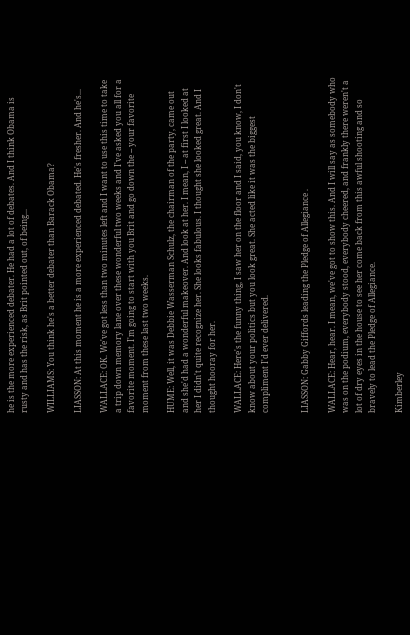he is the more experienced debater. He had a lot of debates. And I think Obama is rusty and has the risk, as Brit pointed out, of being...

WILLIAMS: You think he's a better debater than Barack Obama?

LIASSON: At this moment he is a more experienced debated. He's fresher. And he's...

WALLACE: OK. We've got less than two minutes left and I want to use this time to take a trip down memory lane over these wonderful two weeks and I've asked you all for a favorite moment. I'm going to start with you Brit and go down the -- your favorite moment from these last two weeks.

HUME: Well, it was Debbie Wasserman Schulz, the chairman of the party, came out and she'd had a wonderful makeover. And look at her. I mean, I -- at first I looked at her I didn't quite recognize her. She looks fabulous. I thought she looked great. And I thought hooray for her.

WALLACE: Here's the funny thing, I saw her on the floor and I said, you know, I don't know about your politics but you look great. She acted like it was the biggest compliment I'd ever delivered.


LIASSON: Gabby Giffords leading the Pledge of Allegiance .

WALLACE: Hear, hear. I mean, we've got to show this. And I will say as somebody who was on the podium, everybody stood, everybody cheered, and frankly there weren't a lot of dry eyes in the house to see her come back from this awful shooting and so bravely to lead the Pledge of Allegiance.

Kimberley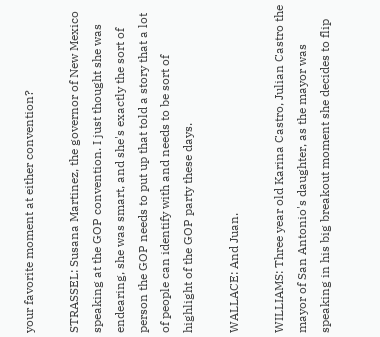your favorite moment at either convention?

STRASSEL: Susana Martinez, the governor of New Mexico speaking at the GOP convention. I just thought she was endearing, she was smart, and she's exactly the sort of person the GOP needs to put up that told a story that a lot of people can identify with and needs to be sort of highlight of the GOP party these days.

WALLACE: And Juan.

WILLIAMS: Three year old Karina Castro, Julian Castro the mayor of San Antonio's daughter, as the mayor was speaking in his big breakout moment she decides to flip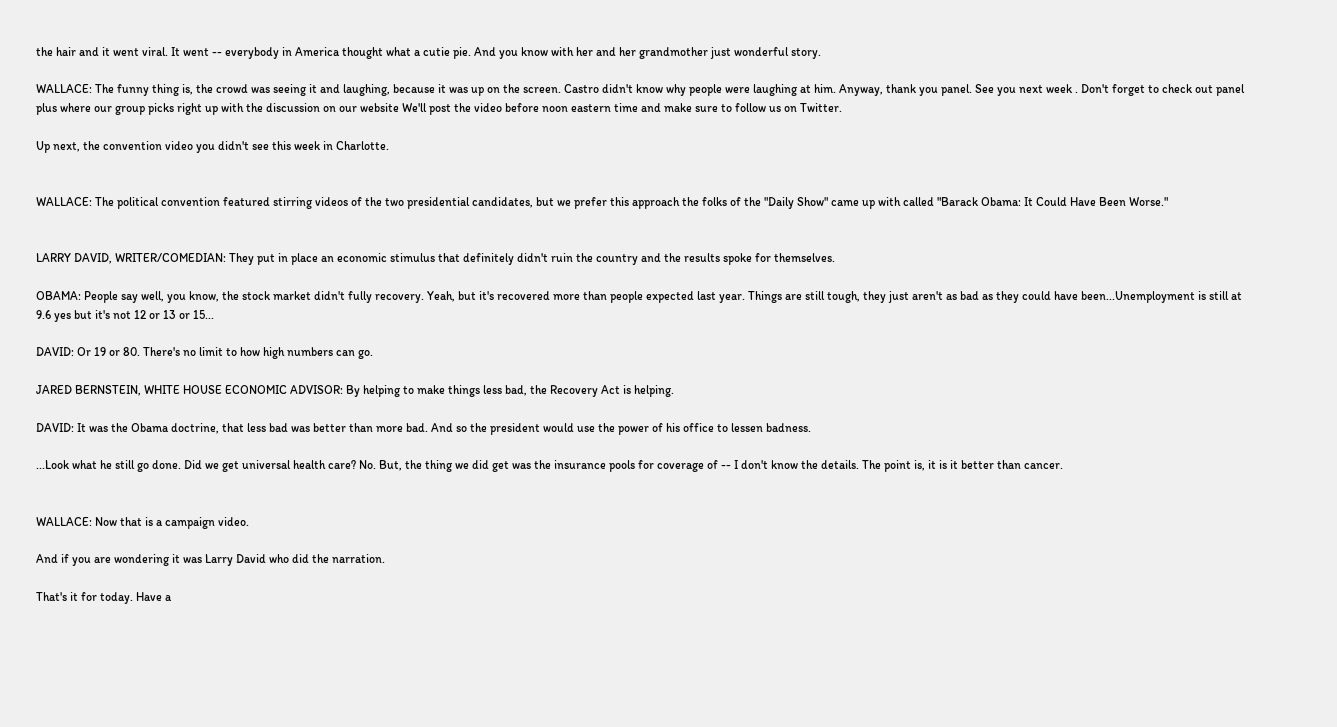the hair and it went viral. It went -- everybody in America thought what a cutie pie. And you know with her and her grandmother just wonderful story.

WALLACE: The funny thing is, the crowd was seeing it and laughing, because it was up on the screen. Castro didn't know why people were laughing at him. Anyway, thank you panel. See you next week . Don't forget to check out panel plus where our group picks right up with the discussion on our website We'll post the video before noon eastern time and make sure to follow us on Twitter.

Up next, the convention video you didn't see this week in Charlotte.


WALLACE: The political convention featured stirring videos of the two presidential candidates, but we prefer this approach the folks of the "Daily Show" came up with called "Barack Obama: It Could Have Been Worse."


LARRY DAVID, WRITER/COMEDIAN: They put in place an economic stimulus that definitely didn't ruin the country and the results spoke for themselves.

OBAMA: People say well, you know, the stock market didn't fully recovery. Yeah, but it's recovered more than people expected last year. Things are still tough, they just aren't as bad as they could have been...Unemployment is still at 9.6 yes but it's not 12 or 13 or 15...

DAVID: Or 19 or 80. There's no limit to how high numbers can go.

JARED BERNSTEIN, WHITE HOUSE ECONOMIC ADVISOR: By helping to make things less bad, the Recovery Act is helping.

DAVID: It was the Obama doctrine, that less bad was better than more bad. And so the president would use the power of his office to lessen badness.

...Look what he still go done. Did we get universal health care? No. But, the thing we did get was the insurance pools for coverage of -- I don't know the details. The point is, it is it better than cancer.


WALLACE: Now that is a campaign video.

And if you are wondering it was Larry David who did the narration.

That's it for today. Have a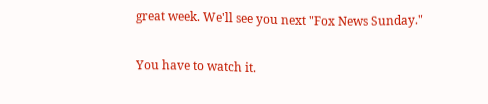great week. We'll see you next "Fox News Sunday."

You have to watch it.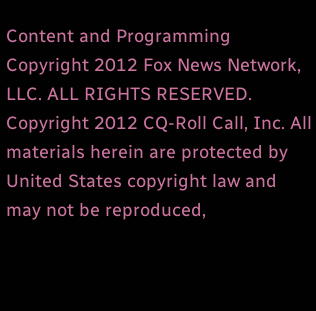Content and Programming Copyright 2012 Fox News Network, LLC. ALL RIGHTS RESERVED. Copyright 2012 CQ-Roll Call, Inc. All materials herein are protected by United States copyright law and may not be reproduced,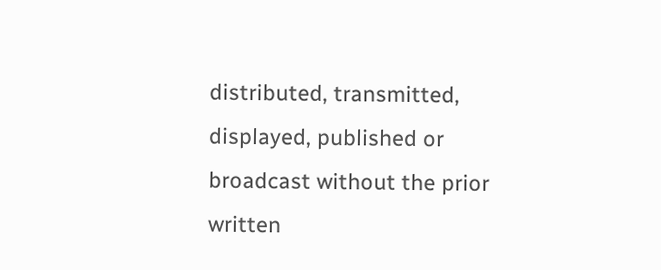distributed, transmitted, displayed, published or broadcast without the prior written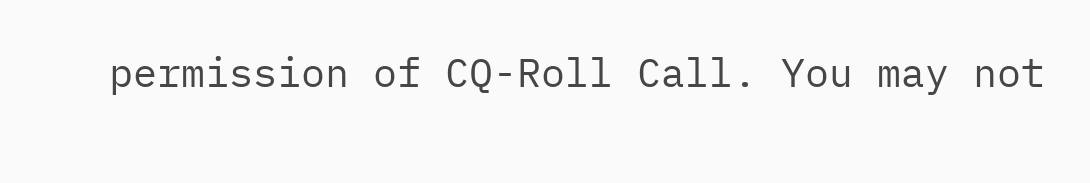permission of CQ-Roll Call. You may not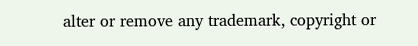alter or remove any trademark, copyright or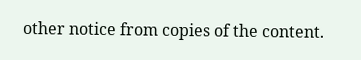other notice from copies of the content.